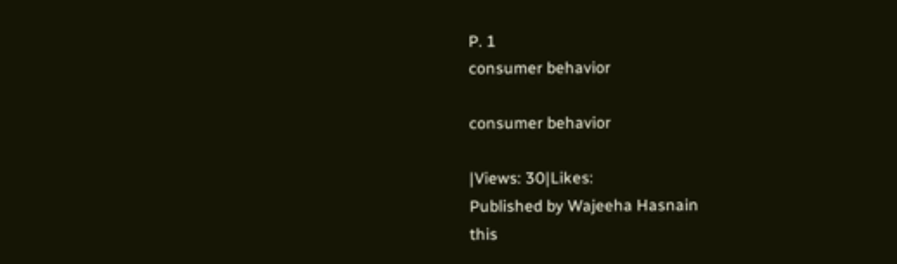P. 1
consumer behavior

consumer behavior

|Views: 30|Likes:
Published by Wajeeha Hasnain
this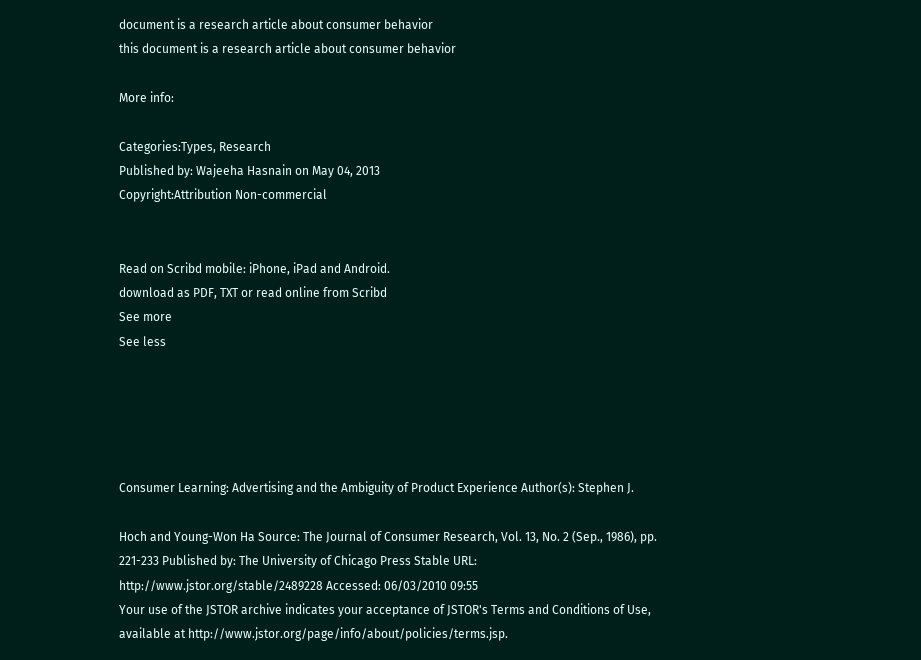document is a research article about consumer behavior
this document is a research article about consumer behavior

More info:

Categories:Types, Research
Published by: Wajeeha Hasnain on May 04, 2013
Copyright:Attribution Non-commercial


Read on Scribd mobile: iPhone, iPad and Android.
download as PDF, TXT or read online from Scribd
See more
See less





Consumer Learning: Advertising and the Ambiguity of Product Experience Author(s): Stephen J.

Hoch and Young-Won Ha Source: The Journal of Consumer Research, Vol. 13, No. 2 (Sep., 1986), pp. 221-233 Published by: The University of Chicago Press Stable URL: http://www.jstor.org/stable/2489228 Accessed: 06/03/2010 09:55
Your use of the JSTOR archive indicates your acceptance of JSTOR's Terms and Conditions of Use, available at http://www.jstor.org/page/info/about/policies/terms.jsp.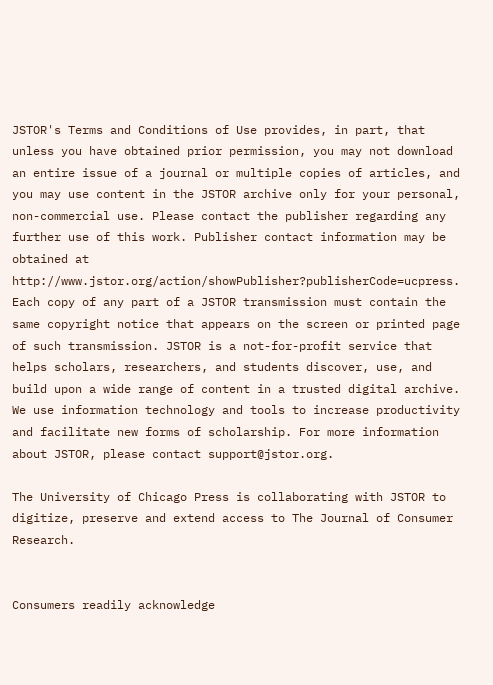JSTOR's Terms and Conditions of Use provides, in part, that unless you have obtained prior permission, you may not download an entire issue of a journal or multiple copies of articles, and you may use content in the JSTOR archive only for your personal, non-commercial use. Please contact the publisher regarding any further use of this work. Publisher contact information may be obtained at http://www.jstor.org/action/showPublisher?publisherCode=ucpress. Each copy of any part of a JSTOR transmission must contain the same copyright notice that appears on the screen or printed page of such transmission. JSTOR is a not-for-profit service that helps scholars, researchers, and students discover, use, and build upon a wide range of content in a trusted digital archive. We use information technology and tools to increase productivity and facilitate new forms of scholarship. For more information about JSTOR, please contact support@jstor.org.

The University of Chicago Press is collaborating with JSTOR to digitize, preserve and extend access to The Journal of Consumer Research.


Consumers readily acknowledge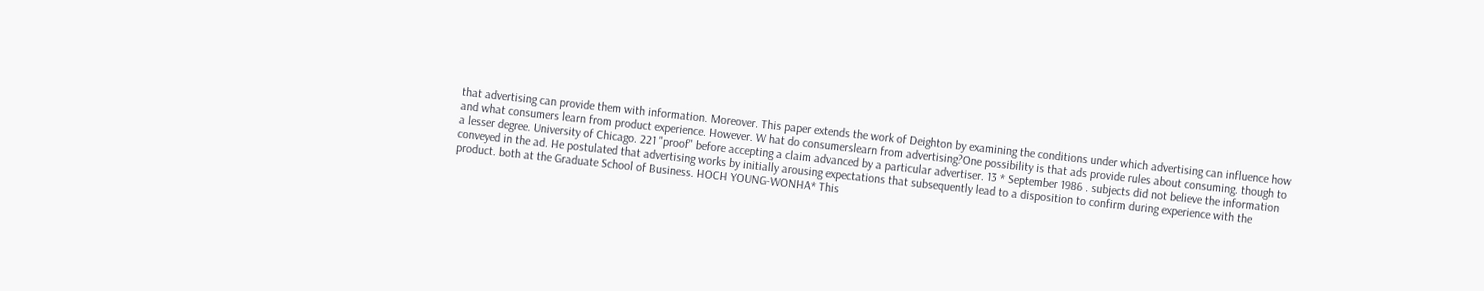that advertising can provide them with information. Moreover. This paper extends the work of Deighton by examining the conditions under which advertising can influence how and what consumers learn from product experience. However. W hat do consumerslearn from advertising?One possibility is that ads provide rules about consuming. though to a lesser degree. University of Chicago. 221 "proof" before accepting a claim advanced by a particular advertiser. 13 * September 1986 . subjects did not believe the information conveyed in the ad. He postulated that advertising works by initially arousing expectations that subsequently lead to a disposition to confirm during experience with the product. both at the Graduate School of Business. HOCH YOUNG-WONHA* This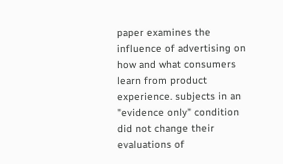paper examines the influence of advertising on how and what consumers learn from product experience. subjects in an "evidence only" condition did not change their evaluations of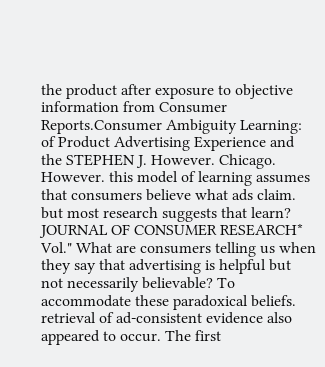the product after exposure to objective information from Consumer Reports.Consumer Ambiguity Learning: of Product Advertising Experience and the STEPHEN J. However. Chicago. However. this model of learning assumes that consumers believe what ads claim. but most research suggests that learn? JOURNAL OF CONSUMER RESEARCH* Vol." What are consumers telling us when they say that advertising is helpful but not necessarily believable? To accommodate these paradoxical beliefs. retrieval of ad-consistent evidence also appeared to occur. The first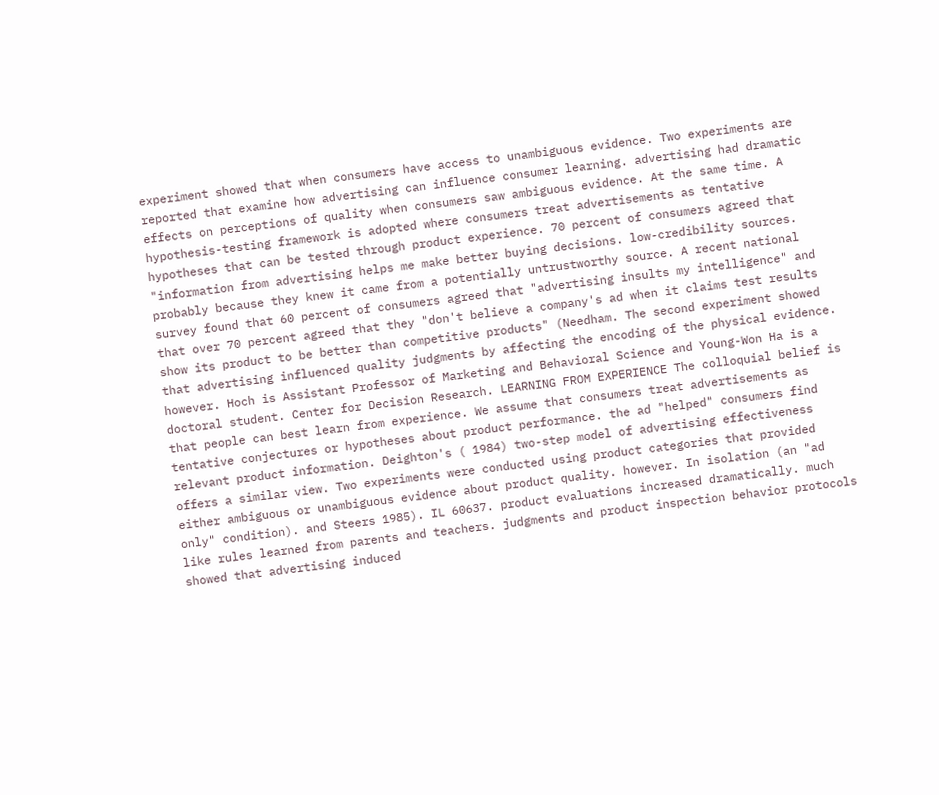experiment showed that when consumers have access to unambiguous evidence. Two experiments are reported that examine how advertising can influence consumer learning. advertising had dramatic effects on perceptions of quality when consumers saw ambiguous evidence. At the same time. A hypothesis-testing framework is adopted where consumers treat advertisements as tentative hypotheses that can be tested through product experience. 70 percent of consumers agreed that "information from advertising helps me make better buying decisions. low-credibility sources. probably because they knew it came from a potentially untrustworthy source. A recent national survey found that 60 percent of consumers agreed that "advertising insults my intelligence" and that over 70 percent agreed that they "don't believe a company's ad when it claims test results show its product to be better than competitive products" (Needham. The second experiment showed that advertising influenced quality judgments by affecting the encoding of the physical evidence. however. Hoch is Assistant Professor of Marketing and Behavioral Science and Young-Won Ha is a doctoral student. Center for Decision Research. LEARNING FROM EXPERIENCE The colloquial belief is that people can best learn from experience. We assume that consumers treat advertisements as tentative conjectures or hypotheses about product performance. the ad "helped" consumers find relevant product information. Deighton's ( 1984) two-step model of advertising effectiveness offers a similar view. Two experiments were conducted using product categories that provided either ambiguous or unambiguous evidence about product quality. however. In isolation (an "ad only" condition). and Steers 1985). IL 60637. product evaluations increased dramatically. much like rules learned from parents and teachers. judgments and product inspection behavior protocols showed that advertising induced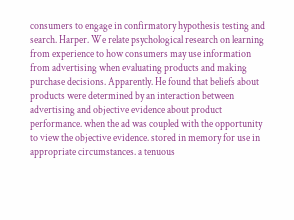consumers to engage in confirmatory hypothesis testing and search. Harper. We relate psychological research on learning from experience to how consumers may use information from advertising when evaluating products and making purchase decisions. Apparently. He found that beliefs about products were determined by an interaction between advertising and objective evidence about product performance. when the ad was coupled with the opportunity to view the objective evidence. stored in memory for use in appropriate circumstances. a tenuous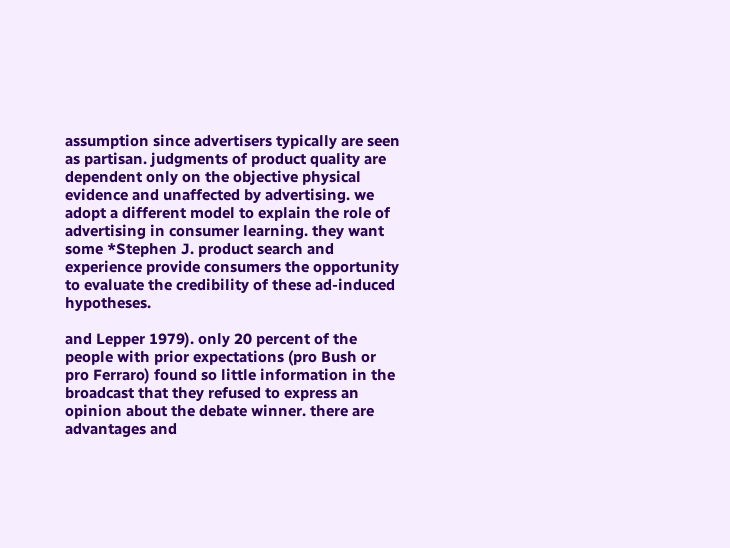assumption since advertisers typically are seen as partisan. judgments of product quality are dependent only on the objective physical evidence and unaffected by advertising. we adopt a different model to explain the role of advertising in consumer learning. they want some *Stephen J. product search and experience provide consumers the opportunity to evaluate the credibility of these ad-induced hypotheses.

and Lepper 1979). only 20 percent of the people with prior expectations (pro Bush or pro Ferraro) found so little information in the broadcast that they refused to express an opinion about the debate winner. there are advantages and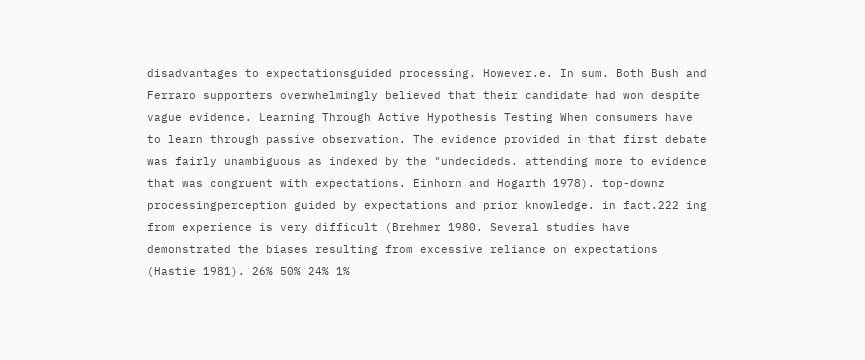disadvantages to expectationsguided processing. However.e. In sum. Both Bush and Ferraro supporters overwhelmingly believed that their candidate had won despite vague evidence. Learning Through Active Hypothesis Testing When consumers have to learn through passive observation. The evidence provided in that first debate was fairly unambiguous as indexed by the "undecideds. attending more to evidence that was congruent with expectations. Einhorn and Hogarth 1978). top-downz processingperception guided by expectations and prior knowledge. in fact.222 ing from experience is very difficult (Brehmer 1980. Several studies have demonstrated the biases resulting from excessive reliance on expectations (Hastie 1981). 26% 50% 24% 1%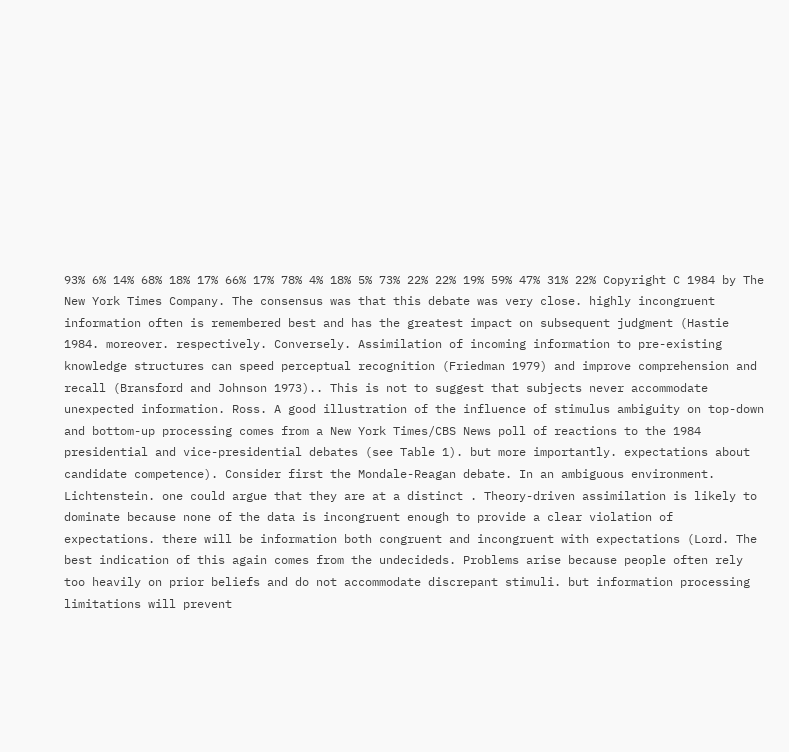93% 6% 14% 68% 18% 17% 66% 17% 78% 4% 18% 5% 73% 22% 22% 19% 59% 47% 31% 22% Copyright C 1984 by The New York Times Company. The consensus was that this debate was very close. highly incongruent information often is remembered best and has the greatest impact on subsequent judgment (Hastie 1984. moreover. respectively. Conversely. Assimilation of incoming information to pre-existing knowledge structures can speed perceptual recognition (Friedman 1979) and improve comprehension and recall (Bransford and Johnson 1973).. This is not to suggest that subjects never accommodate unexpected information. Ross. A good illustration of the influence of stimulus ambiguity on top-down and bottom-up processing comes from a New York Times/CBS News poll of reactions to the 1984 presidential and vice-presidential debates (see Table 1). but more importantly. expectations about candidate competence). Consider first the Mondale-Reagan debate. In an ambiguous environment. Lichtenstein. one could argue that they are at a distinct . Theory-driven assimilation is likely to dominate because none of the data is incongruent enough to provide a clear violation of expectations. there will be information both congruent and incongruent with expectations (Lord. The best indication of this again comes from the undecideds. Problems arise because people often rely too heavily on prior beliefs and do not accommodate discrepant stimuli. but information processing limitations will prevent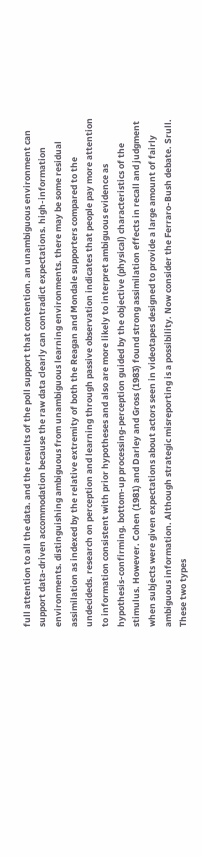full attention to all the data. and the results of the poll support that contention. an unambiguous environment can support data-driven accommodation because the raw data clearly can contradict expectations. high-information environments. distinguishing ambiguous from unambiguous learning environments. there may be some residual assimilation as indexed by the relative extremity of both the Reagan and Mondale supporters compared to the undecideds. research on perception and learning through passive observation indicates that people pay more attention to information consistent with prior hypotheses and also are more likely to interpret ambiguous evidence as hypothesis-confirming. bottom-up processing-perception guided by the objective (physical) characteristics of the stimulus. However. Cohen (1981) and Darley and Gross (1983) found strong assimilation effects in recall and judgment when subjects were given expectations about actors seen in videotapes designed to provide a large amount of fairly ambiguous information. Although strategic misreporting is a possibility. Now consider the Ferraro-Bush debate. Srull. These two types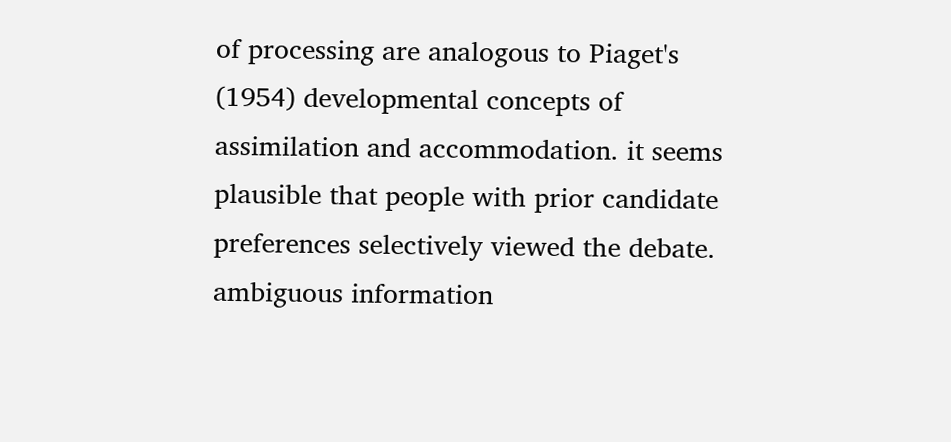of processing are analogous to Piaget's (1954) developmental concepts of assimilation and accommodation. it seems plausible that people with prior candidate preferences selectively viewed the debate. ambiguous information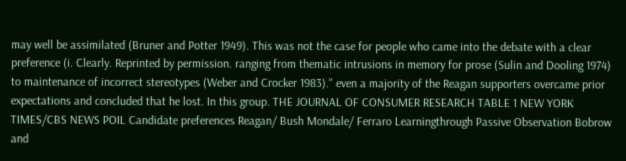may well be assimilated (Bruner and Potter 1949). This was not the case for people who came into the debate with a clear preference (i. Clearly. Reprinted by permission. ranging from thematic intrusions in memory for prose (Sulin and Dooling 1974) to maintenance of incorrect stereotypes (Weber and Crocker 1983)." even a majority of the Reagan supporters overcame prior expectations and concluded that he lost. In this group. THE JOURNAL OF CONSUMER RESEARCH TABLE 1 NEW YORK TIMES/CBS NEWS POIL Candidate preferences Reagan/ Bush Mondale/ Ferraro Learningthrough Passive Observation Bobrow and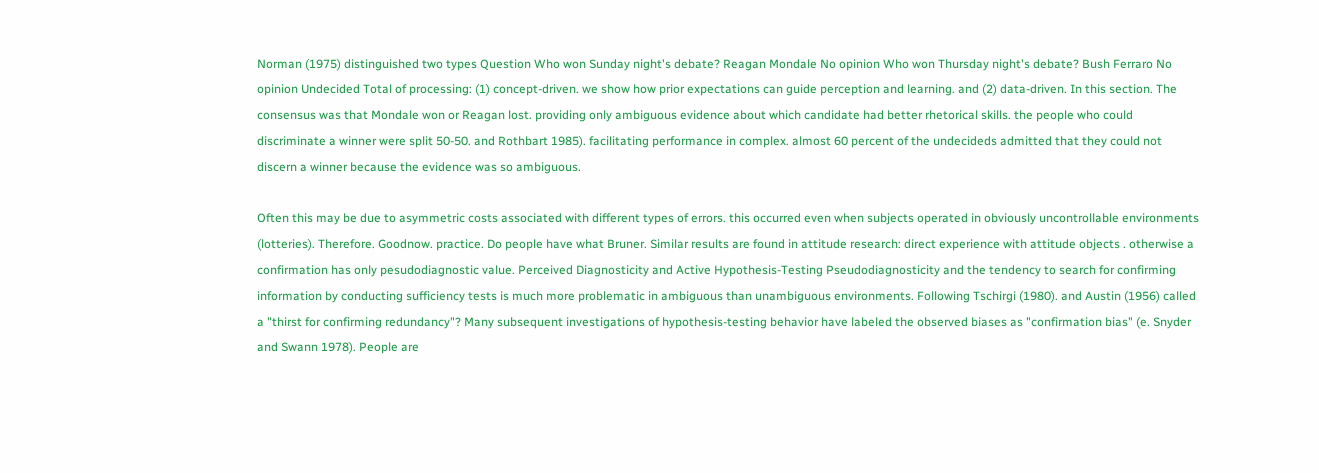Norman (1975) distinguished two types Question Who won Sunday night's debate? Reagan Mondale No opinion Who won Thursday night's debate? Bush Ferraro No opinion Undecided Total of processing: (1) concept-driven. we show how prior expectations can guide perception and learning. and (2) data-driven. In this section. The consensus was that Mondale won or Reagan lost. providing only ambiguous evidence about which candidate had better rhetorical skills. the people who could discriminate a winner were split 50-50. and Rothbart 1985). facilitating performance in complex. almost 60 percent of the undecideds admitted that they could not discern a winner because the evidence was so ambiguous.

Often this may be due to asymmetric costs associated with different types of errors. this occurred even when subjects operated in obviously uncontrollable environments (lotteries). Therefore. Goodnow. practice. Do people have what Bruner. Similar results are found in attitude research: direct experience with attitude objects . otherwise a confirmation has only pesudodiagnostic value. Perceived Diagnosticity and Active Hypothesis-Testing Pseudodiagnosticity and the tendency to search for confirming information by conducting sufficiency tests is much more problematic in ambiguous than unambiguous environments. Following Tschirgi (1980). and Austin (1956) called a "thirst for confirming redundancy"? Many subsequent investigations of hypothesis-testing behavior have labeled the observed biases as "confirmation bias" (e. Snyder and Swann 1978). People are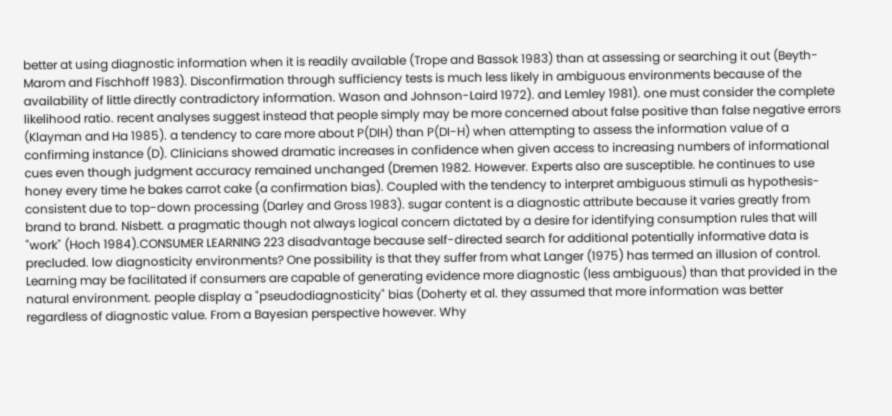better at using diagnostic information when it is readily available (Trope and Bassok 1983) than at assessing or searching it out (Beyth-Marom and Fischhoff 1983). Disconfirmation through sufficiency tests is much less likely in ambiguous environments because of the availability of little directly contradictory information. Wason and Johnson-Laird 1972). and Lemley 1981). one must consider the complete likelihood ratio. recent analyses suggest instead that people simply may be more concerned about false positive than false negative errors (Klayman and Ha 1985). a tendency to care more about P(DIH) than P(DI-H) when attempting to assess the information value of a confirming instance (D). Clinicians showed dramatic increases in confidence when given access to increasing numbers of informational cues even though judgment accuracy remained unchanged (Dremen 1982. However. Experts also are susceptible. he continues to use honey every time he bakes carrot cake (a confirmation bias). Coupled with the tendency to interpret ambiguous stimuli as hypothesis-consistent due to top-down processing (Darley and Gross 1983). sugar content is a diagnostic attribute because it varies greatly from brand to brand. Nisbett. a pragmatic though not always logical concern dictated by a desire for identifying consumption rules that will "work" (Hoch 1984).CONSUMER LEARNING 223 disadvantage because self-directed search for additional potentially informative data is precluded. low diagnosticity environments? One possibility is that they suffer from what Langer (1975) has termed an illusion of control. Learning may be facilitated if consumers are capable of generating evidence more diagnostic (less ambiguous) than that provided in the natural environment. people display a "pseudodiagnosticity" bias (Doherty et al. they assumed that more information was better regardless of diagnostic value. From a Bayesian perspective however. Why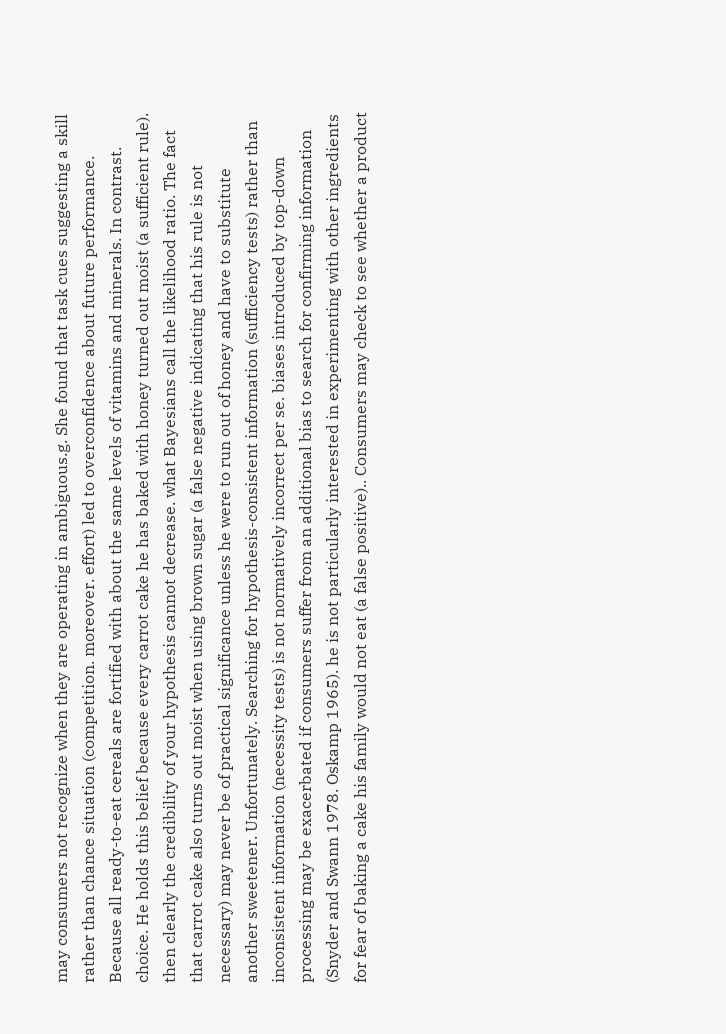may consumers not recognize when they are operating in ambiguous.g. She found that task cues suggesting a skill rather than chance situation (competition. moreover. effort) led to overconfidence about future performance. Because all ready-to-eat cereals are fortified with about the same levels of vitamins and minerals. In contrast. choice. He holds this belief because every carrot cake he has baked with honey turned out moist (a sufficient rule). then clearly the credibility of your hypothesis cannot decrease. what Bayesians call the likelihood ratio. The fact that carrot cake also turns out moist when using brown sugar (a false negative indicating that his rule is not necessary) may never be of practical significance unless he were to run out of honey and have to substitute another sweetener. Unfortunately. Searching for hypothesis-consistent information (sufficiency tests) rather than inconsistent information (necessity tests) is not normatively incorrect per se. biases introduced by top-down processing may be exacerbated if consumers suffer from an additional bias to search for confirming information (Snyder and Swann 1978. Oskamp 1965). he is not particularly interested in experimenting with other ingredients for fear of baking a cake his family would not eat (a false positive).. Consumers may check to see whether a product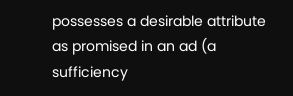possesses a desirable attribute as promised in an ad (a sufficiency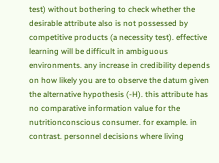test) without bothering to check whether the desirable attribute also is not possessed by competitive products (a necessity test). effective learning will be difficult in ambiguous environments. any increase in credibility depends on how likely you are to observe the datum given the alternative hypothesis (-H). this attribute has no comparative information value for the nutritionconscious consumer. for example. in contrast. personnel decisions where living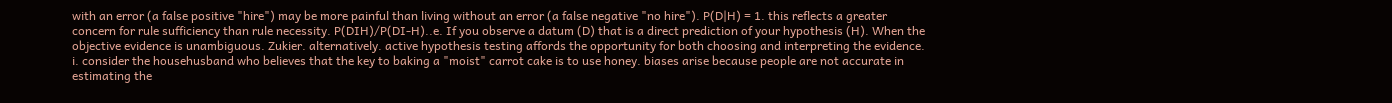with an error (a false positive "hire") may be more painful than living without an error (a false negative "no hire"). P(D|H) = 1. this reflects a greater concern for rule sufficiency than rule necessity. P(DIH)/P(DI-H)..e. If you observe a datum (D) that is a direct prediction of your hypothesis (H). When the objective evidence is unambiguous. Zukier. alternatively. active hypothesis testing affords the opportunity for both choosing and interpreting the evidence. i. consider the househusband who believes that the key to baking a "moist" carrot cake is to use honey. biases arise because people are not accurate in estimating the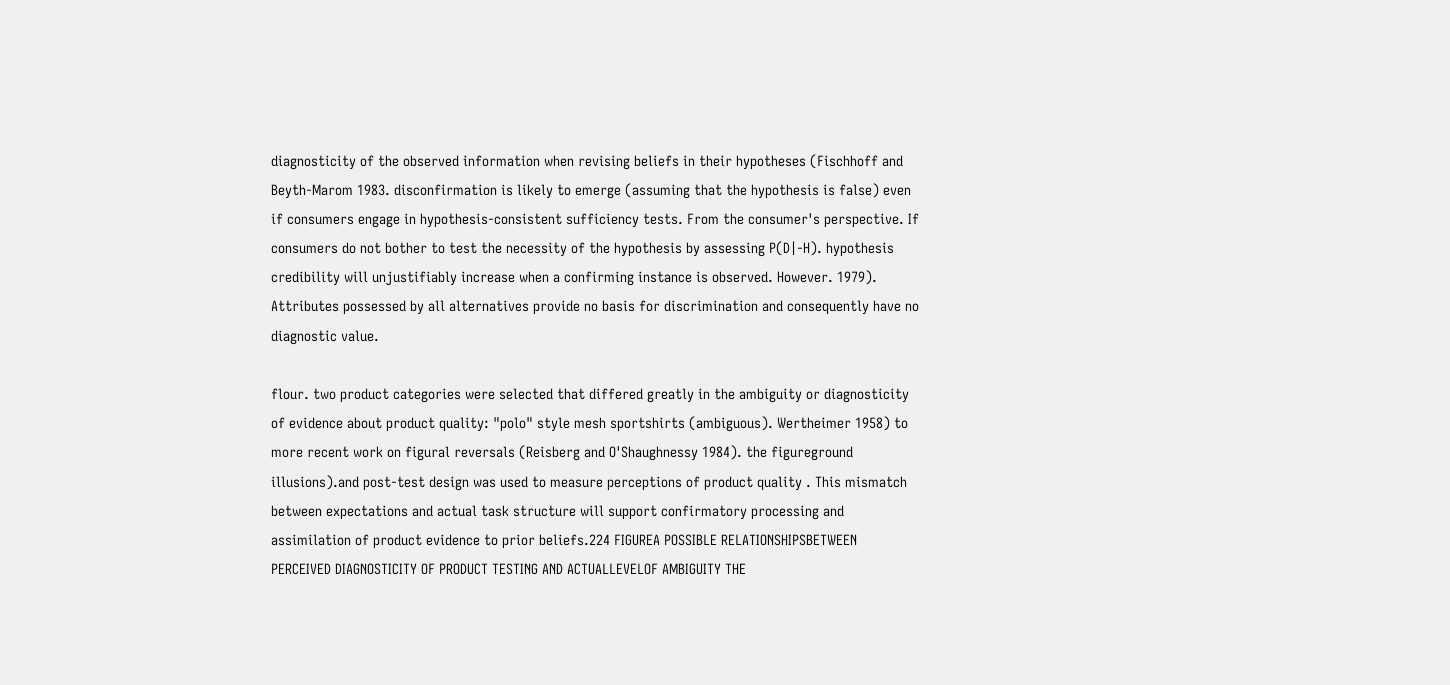diagnosticity of the observed information when revising beliefs in their hypotheses (Fischhoff and Beyth-Marom 1983. disconfirmation is likely to emerge (assuming that the hypothesis is false) even if consumers engage in hypothesis-consistent sufficiency tests. From the consumer's perspective. If consumers do not bother to test the necessity of the hypothesis by assessing P(D|-H). hypothesis credibility will unjustifiably increase when a confirming instance is observed. However. 1979). Attributes possessed by all alternatives provide no basis for discrimination and consequently have no diagnostic value.

flour. two product categories were selected that differed greatly in the ambiguity or diagnosticity of evidence about product quality: "polo" style mesh sportshirts (ambiguous). Wertheimer 1958) to more recent work on figural reversals (Reisberg and O'Shaughnessy 1984). the figureground illusions).and post-test design was used to measure perceptions of product quality . This mismatch between expectations and actual task structure will support confirmatory processing and assimilation of product evidence to prior beliefs.224 FIGUREA POSSIBLE RELATIONSHIPSBETWEEN PERCEIVED DIAGNOSTICITY OF PRODUCT TESTING AND ACTUALLEVELOF AMBIGUITY THE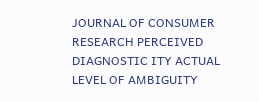JOURNAL OF CONSUMER RESEARCH PERCEIVED DIAGNOSTIC ITY ACTUAL LEVEL OF AMBIGUITY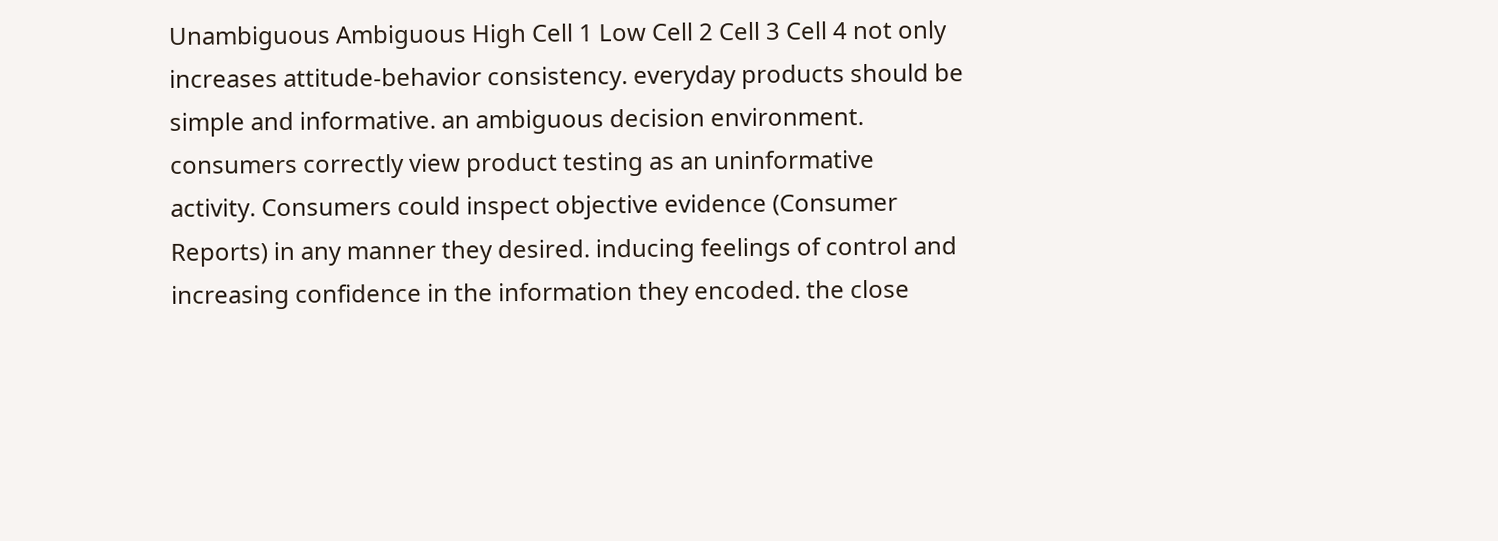Unambiguous Ambiguous High Cell 1 Low Cell 2 Cell 3 Cell 4 not only increases attitude-behavior consistency. everyday products should be simple and informative. an ambiguous decision environment. consumers correctly view product testing as an uninformative activity. Consumers could inspect objective evidence (Consumer Reports) in any manner they desired. inducing feelings of control and increasing confidence in the information they encoded. the close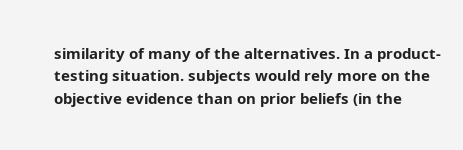similarity of many of the alternatives. In a product-testing situation. subjects would rely more on the objective evidence than on prior beliefs (in the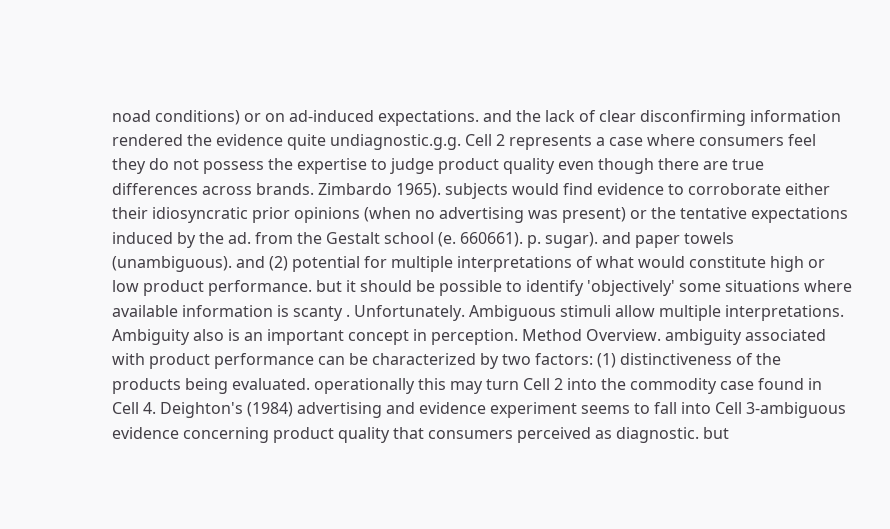noad conditions) or on ad-induced expectations. and the lack of clear disconfirming information rendered the evidence quite undiagnostic.g.g. Cell 2 represents a case where consumers feel they do not possess the expertise to judge product quality even though there are true differences across brands. Zimbardo 1965). subjects would find evidence to corroborate either their idiosyncratic prior opinions (when no advertising was present) or the tentative expectations induced by the ad. from the Gestalt school (e. 660661). p. sugar). and paper towels (unambiguous). and (2) potential for multiple interpretations of what would constitute high or low product performance. but it should be possible to identify 'objectively' some situations where available information is scanty . Unfortunately. Ambiguous stimuli allow multiple interpretations. Ambiguity also is an important concept in perception. Method Overview. ambiguity associated with product performance can be characterized by two factors: (1) distinctiveness of the products being evaluated. operationally this may turn Cell 2 into the commodity case found in Cell 4. Deighton's (1984) advertising and evidence experiment seems to fall into Cell 3-ambiguous evidence concerning product quality that consumers perceived as diagnostic. but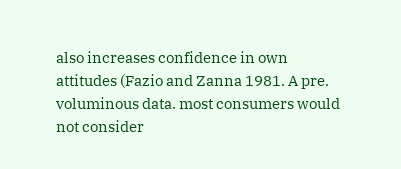also increases confidence in own attitudes (Fazio and Zanna 1981. A pre. voluminous data. most consumers would not consider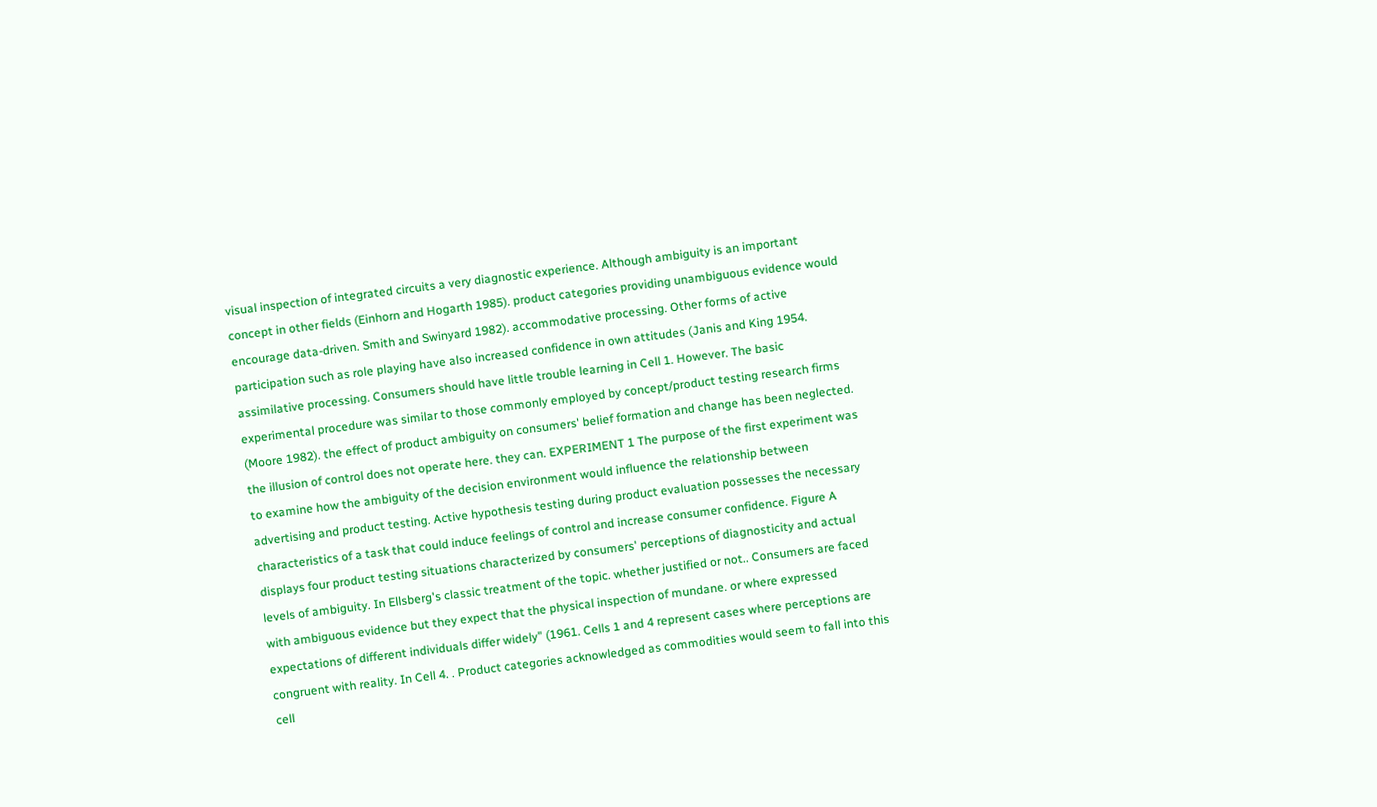visual inspection of integrated circuits a very diagnostic experience. Although ambiguity is an important concept in other fields (Einhorn and Hogarth 1985). product categories providing unambiguous evidence would encourage data-driven. Smith and Swinyard 1982). accommodative processing. Other forms of active participation such as role playing have also increased confidence in own attitudes (Janis and King 1954. assimilative processing. Consumers should have little trouble learning in Cell 1. However. The basic experimental procedure was similar to those commonly employed by concept/product testing research firms (Moore 1982). the effect of product ambiguity on consumers' belief formation and change has been neglected. the illusion of control does not operate here. they can. EXPERIMENT 1 The purpose of the first experiment was to examine how the ambiguity of the decision environment would influence the relationship between advertising and product testing. Active hypothesis testing during product evaluation possesses the necessary characteristics of a task that could induce feelings of control and increase consumer confidence. Figure A displays four product testing situations characterized by consumers' perceptions of diagnosticity and actual levels of ambiguity. In Ellsberg's classic treatment of the topic. whether justified or not.. Consumers are faced with ambiguous evidence but they expect that the physical inspection of mundane. or where expressed expectations of different individuals differ widely" (1961. Cells 1 and 4 represent cases where perceptions are congruent with reality. In Cell 4. . Product categories acknowledged as commodities would seem to fall into this cell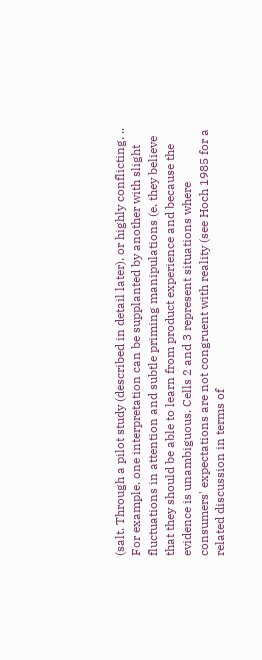(salt. Through a pilot study (described in detail later). or highly conflicting. .. For example. one interpretation can be supplanted by another with slight fluctuations in attention and subtle priming manipulations (e. they believe that they should be able to learn from product experience and because the evidence is unambiguous. Cells 2 and 3 represent situations where consumers' expectations are not congruent with reality (see Hoch 1985 for a related discussion in terms of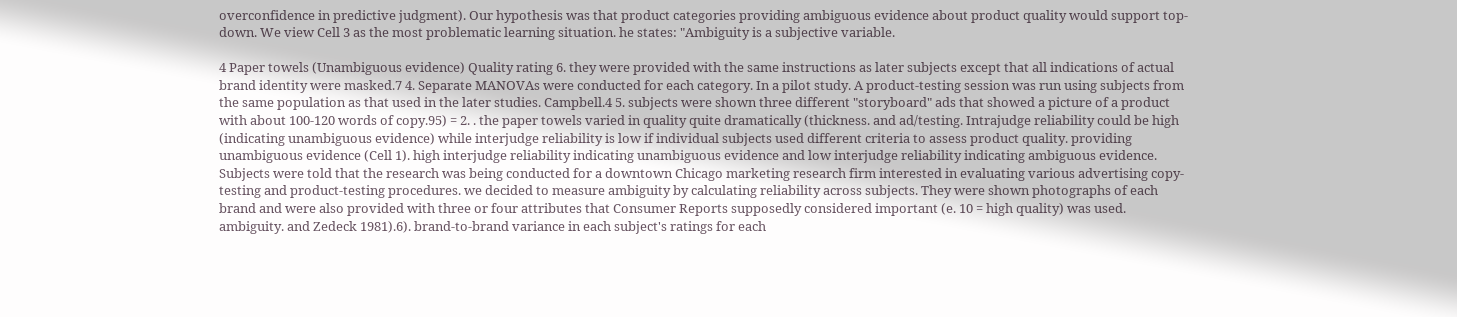overconfidence in predictive judgment). Our hypothesis was that product categories providing ambiguous evidence about product quality would support top-down. We view Cell 3 as the most problematic learning situation. he states: "Ambiguity is a subjective variable.

4 Paper towels (Unambiguous evidence) Quality rating 6. they were provided with the same instructions as later subjects except that all indications of actual brand identity were masked.7 4. Separate MANOVAs were conducted for each category. In a pilot study. A product-testing session was run using subjects from the same population as that used in the later studies. Campbell.4 5. subjects were shown three different "storyboard" ads that showed a picture of a product with about 100-120 words of copy.95) = 2. . the paper towels varied in quality quite dramatically (thickness. and ad/testing. Intrajudge reliability could be high (indicating unambiguous evidence) while interjudge reliability is low if individual subjects used different criteria to assess product quality. providing unambiguous evidence (Cell 1). high interjudge reliability indicating unambiguous evidence and low interjudge reliability indicating ambiguous evidence. Subjects were told that the research was being conducted for a downtown Chicago marketing research firm interested in evaluating various advertising copy-testing and product-testing procedures. we decided to measure ambiguity by calculating reliability across subjects. They were shown photographs of each brand and were also provided with three or four attributes that Consumer Reports supposedly considered important (e. 10 = high quality) was used. ambiguity. and Zedeck 1981).6). brand-to-brand variance in each subject's ratings for each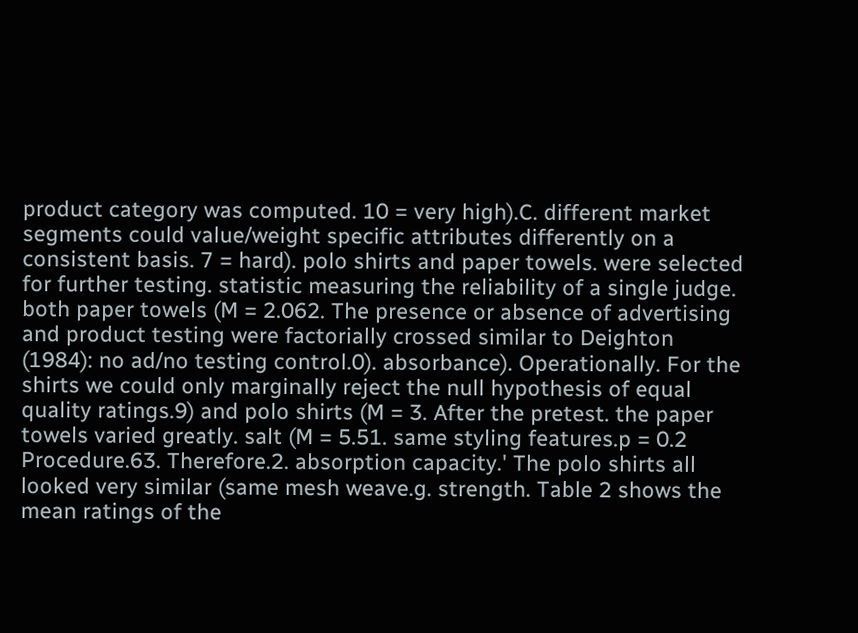product category was computed. 10 = very high).C. different market segments could value/weight specific attributes differently on a consistent basis. 7 = hard). polo shirts and paper towels. were selected for further testing. statistic measuring the reliability of a single judge. both paper towels (M = 2.062. The presence or absence of advertising and product testing were factorially crossed similar to Deighton (1984): no ad/no testing control.0). absorbance). Operationally. For the shirts we could only marginally reject the null hypothesis of equal quality ratings.9) and polo shirts (M = 3. After the pretest. the paper towels varied greatly. salt (M = 5.51. same styling features.p = 0.2 Procedure.63. Therefore.2. absorption capacity.' The polo shirts all looked very similar (same mesh weave.g. strength. Table 2 shows the mean ratings of the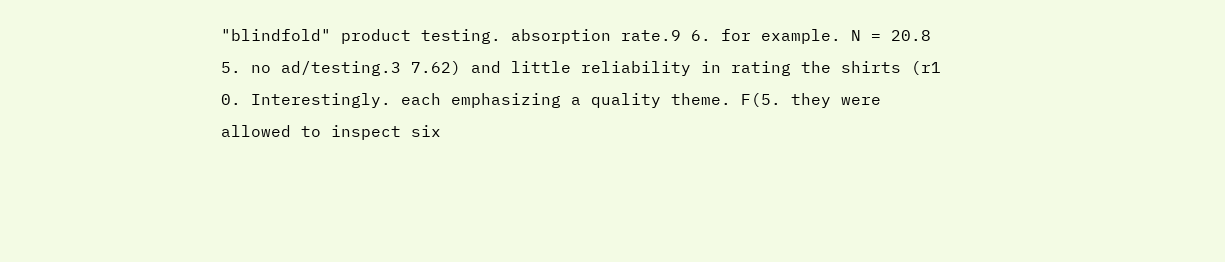"blindfold" product testing. absorption rate.9 6. for example. N = 20.8 5. no ad/testing.3 7.62) and little reliability in rating the shirts (r1 0. Interestingly. each emphasizing a quality theme. F(5. they were allowed to inspect six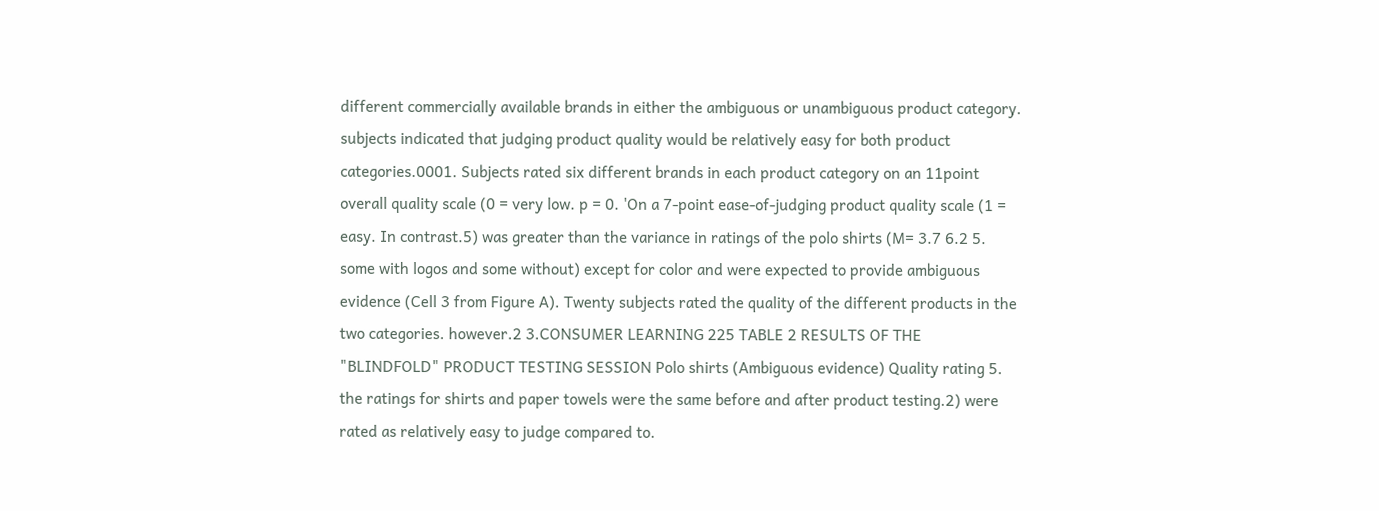different commercially available brands in either the ambiguous or unambiguous product category. subjects indicated that judging product quality would be relatively easy for both product categories.0001. Subjects rated six different brands in each product category on an 11point overall quality scale (0 = very low. p = 0. 'On a 7-point ease-of-judging product quality scale (1 = easy. In contrast.5) was greater than the variance in ratings of the polo shirts (M= 3.7 6.2 5. some with logos and some without) except for color and were expected to provide ambiguous evidence (Cell 3 from Figure A). Twenty subjects rated the quality of the different products in the two categories. however.2 3.CONSUMER LEARNING 225 TABLE 2 RESULTS OF THE "BLINDFOLD" PRODUCT TESTING SESSION Polo shirts (Ambiguous evidence) Quality rating 5. the ratings for shirts and paper towels were the same before and after product testing.2) were rated as relatively easy to judge compared to.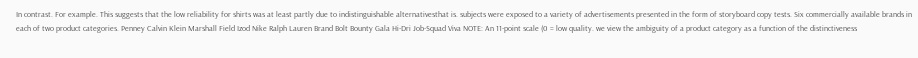In contrast. For example. This suggests that the low reliability for shirts was at least partly due to indistinguishable alternativesthat is. subjects were exposed to a variety of advertisements presented in the form of storyboard copy tests. Six commercially available brands in each of two product categories. Penney Calvin Klein Marshall Field Izod Nike Ralph Lauren Brand Bolt Bounty Gala Hi-Dri Job-Squad Viva NOTE: An 11-point scale (0 = low quality. we view the ambiguity of a product category as a function of the distinctiveness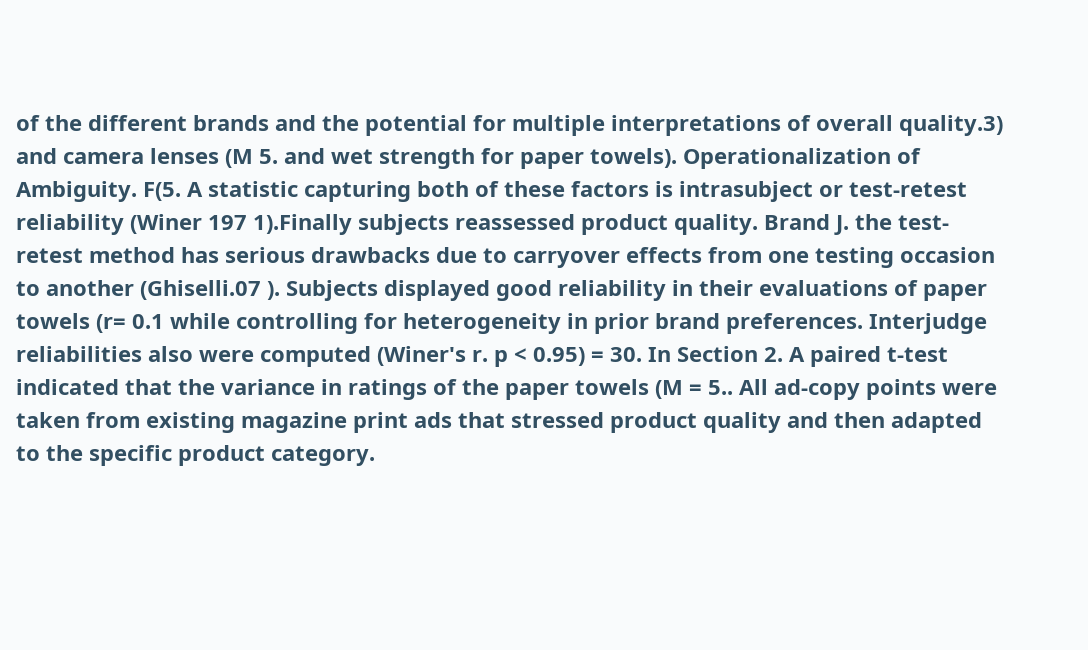of the different brands and the potential for multiple interpretations of overall quality.3) and camera lenses (M 5. and wet strength for paper towels). Operationalization of Ambiguity. F(5. A statistic capturing both of these factors is intrasubject or test-retest reliability (Winer 197 1).Finally subjects reassessed product quality. Brand J. the test-retest method has serious drawbacks due to carryover effects from one testing occasion to another (Ghiselli.07 ). Subjects displayed good reliability in their evaluations of paper towels (r= 0.1 while controlling for heterogeneity in prior brand preferences. Interjudge reliabilities also were computed (Winer's r. p < 0.95) = 30. In Section 2. A paired t-test indicated that the variance in ratings of the paper towels (M = 5.. All ad-copy points were taken from existing magazine print ads that stressed product quality and then adapted to the specific product category.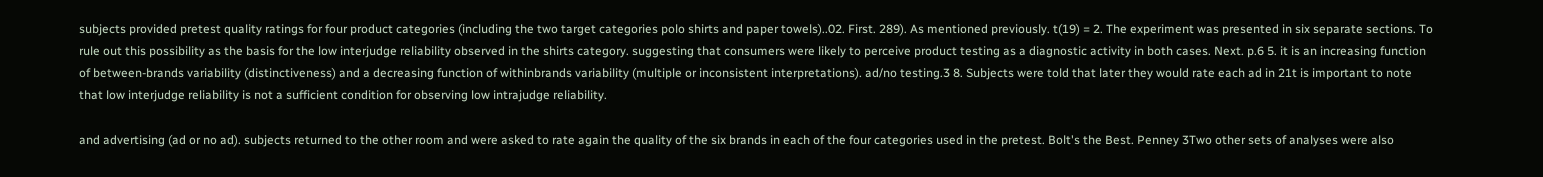subjects provided pretest quality ratings for four product categories (including the two target categories polo shirts and paper towels)..02. First. 289). As mentioned previously. t(19) = 2. The experiment was presented in six separate sections. To rule out this possibility as the basis for the low interjudge reliability observed in the shirts category. suggesting that consumers were likely to perceive product testing as a diagnostic activity in both cases. Next. p.6 5. it is an increasing function of between-brands variability (distinctiveness) and a decreasing function of withinbrands variability (multiple or inconsistent interpretations). ad/no testing.3 8. Subjects were told that later they would rate each ad in 21t is important to note that low interjudge reliability is not a sufficient condition for observing low intrajudge reliability.

and advertising (ad or no ad). subjects returned to the other room and were asked to rate again the quality of the six brands in each of the four categories used in the pretest. Bolt's the Best. Penney 3Two other sets of analyses were also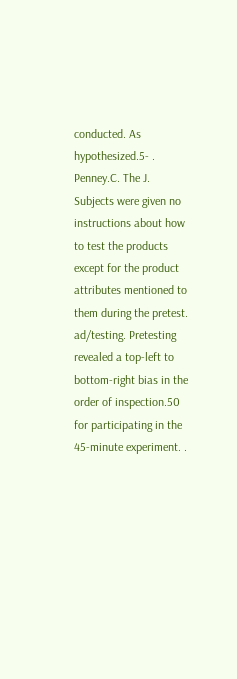conducted. As hypothesized.5- . Penney.C. The J. Subjects were given no instructions about how to test the products except for the product attributes mentioned to them during the pretest. ad/testing. Pretesting revealed a top-left to bottom-right bias in the order of inspection.50 for participating in the 45-minute experiment. .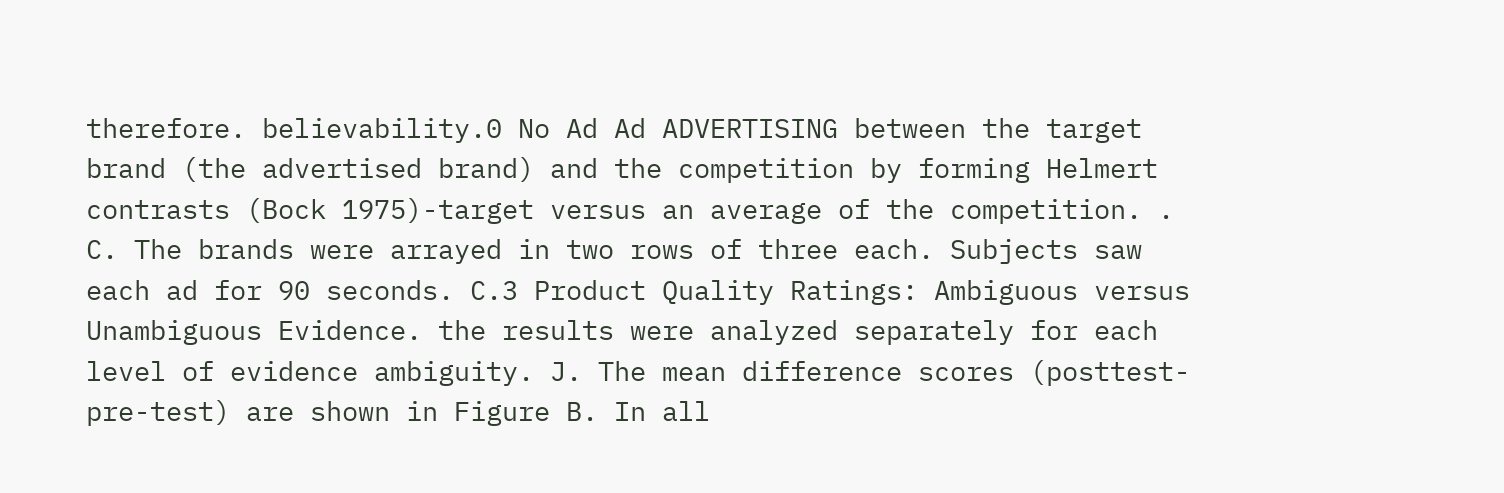therefore. believability.0 No Ad Ad ADVERTISING between the target brand (the advertised brand) and the competition by forming Helmert contrasts (Bock 1975)-target versus an average of the competition. . C. The brands were arrayed in two rows of three each. Subjects saw each ad for 90 seconds. C.3 Product Quality Ratings: Ambiguous versus Unambiguous Evidence. the results were analyzed separately for each level of evidence ambiguity. J. The mean difference scores (posttest-pre-test) are shown in Figure B. In all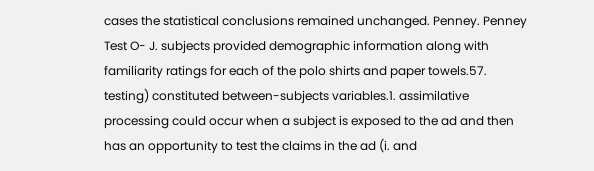cases the statistical conclusions remained unchanged. Penney. Penney Test O- J. subjects provided demographic information along with familiarity ratings for each of the polo shirts and paper towels.57. testing) constituted between-subjects variables.1. assimilative processing could occur when a subject is exposed to the ad and then has an opportunity to test the claims in the ad (i. and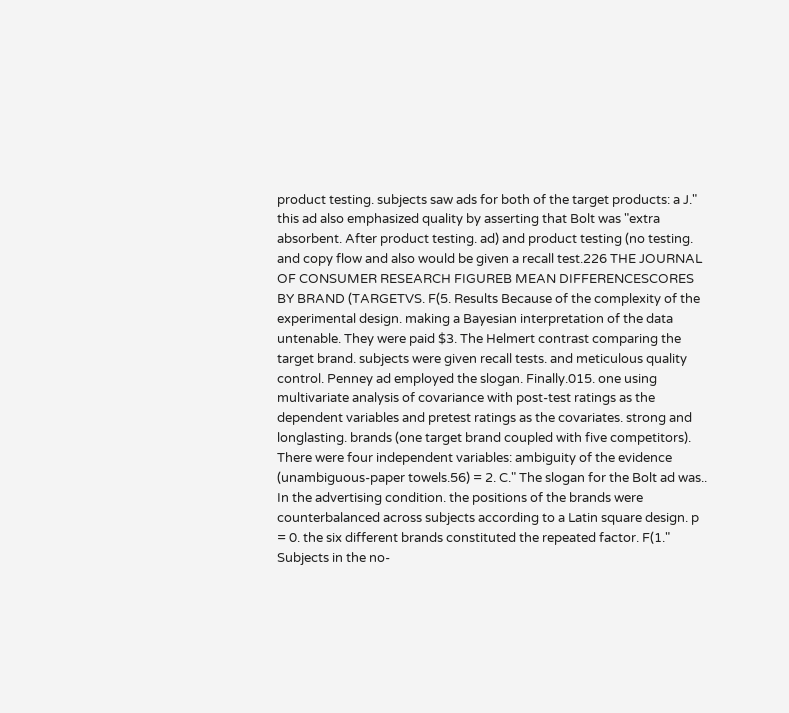product testing. subjects saw ads for both of the target products: a J." this ad also emphasized quality by asserting that Bolt was "extra absorbent. After product testing. ad) and product testing (no testing. and copy flow and also would be given a recall test.226 THE JOURNAL OF CONSUMER RESEARCH FIGUREB MEAN DIFFERENCESCORES BY BRAND (TARGETVS. F(5. Results Because of the complexity of the experimental design. making a Bayesian interpretation of the data untenable. They were paid $3. The Helmert contrast comparing the target brand. subjects were given recall tests. and meticulous quality control. Penney ad employed the slogan. Finally.015. one using multivariate analysis of covariance with post-test ratings as the dependent variables and pretest ratings as the covariates. strong and longlasting. brands (one target brand coupled with five competitors). There were four independent variables: ambiguity of the evidence (unambiguous-paper towels.56) = 2. C." The slogan for the Bolt ad was.. In the advertising condition. the positions of the brands were counterbalanced across subjects according to a Latin square design. p = 0. the six different brands constituted the repeated factor. F(1." Subjects in the no-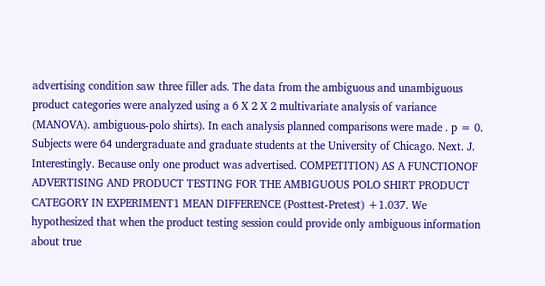advertising condition saw three filler ads. The data from the ambiguous and unambiguous product categories were analyzed using a 6 X 2 X 2 multivariate analysis of variance (MANOVA). ambiguous-polo shirts). In each analysis planned comparisons were made . p = 0. Subjects were 64 undergraduate and graduate students at the University of Chicago. Next. J. Interestingly. Because only one product was advertised. COMPETITION) AS A FUNCTIONOF ADVERTISING AND PRODUCT TESTING FOR THE AMBIGUOUS POLO SHIRT PRODUCT CATEGORY IN EXPERIMENT1 MEAN DIFFERENCE (Posttest-Pretest) +1.037. We hypothesized that when the product testing session could provide only ambiguous information about true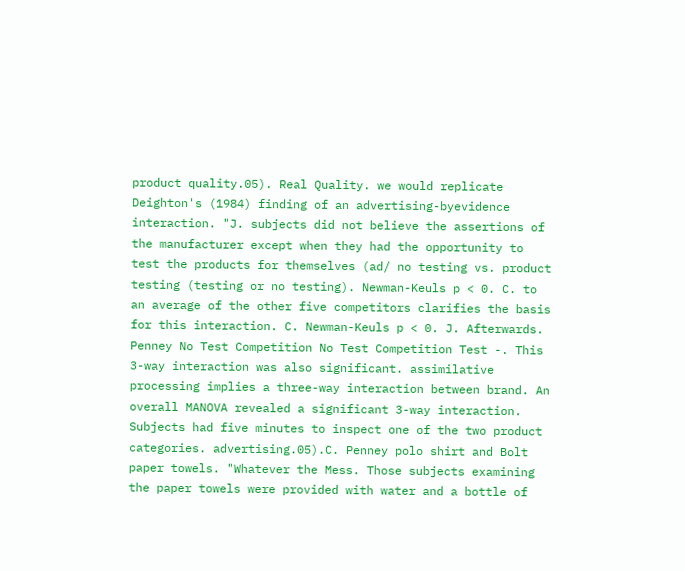product quality.05). Real Quality. we would replicate Deighton's (1984) finding of an advertising-byevidence interaction. "J. subjects did not believe the assertions of the manufacturer except when they had the opportunity to test the products for themselves (ad/ no testing vs. product testing (testing or no testing). Newman-Keuls p < 0. C. to an average of the other five competitors clarifies the basis for this interaction. C. Newman-Keuls p < 0. J. Afterwards. Penney No Test Competition No Test Competition Test -. This 3-way interaction was also significant. assimilative processing implies a three-way interaction between brand. An overall MANOVA revealed a significant 3-way interaction. Subjects had five minutes to inspect one of the two product categories. advertising.05).C. Penney polo shirt and Bolt paper towels. "Whatever the Mess. Those subjects examining the paper towels were provided with water and a bottle of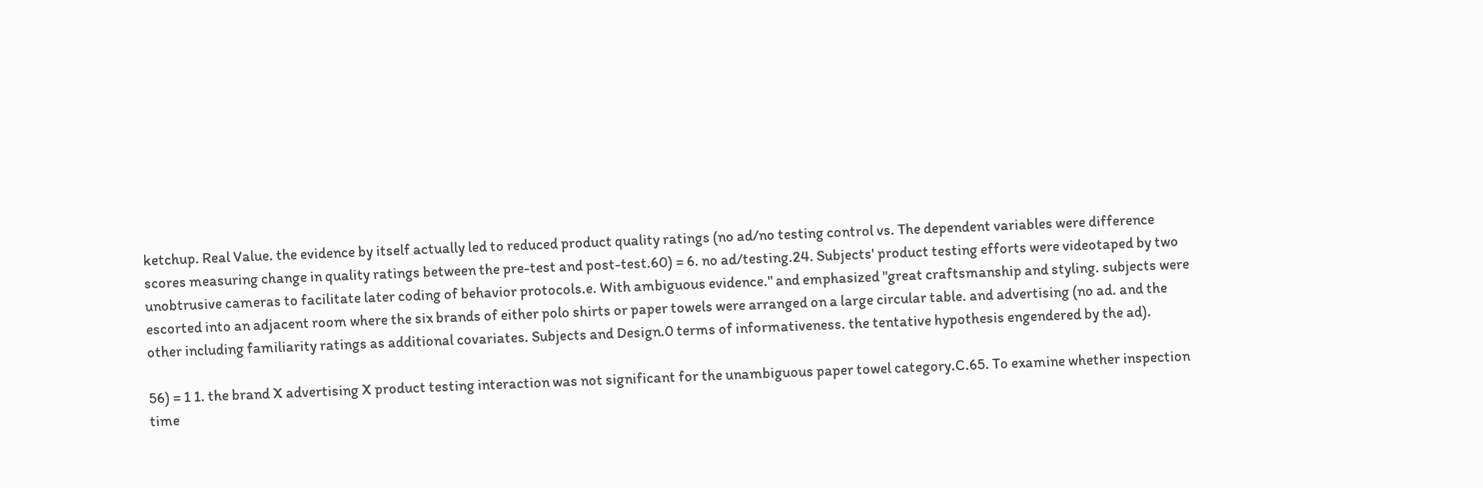ketchup. Real Value. the evidence by itself actually led to reduced product quality ratings (no ad/no testing control vs. The dependent variables were difference scores measuring change in quality ratings between the pre-test and post-test.60) = 6. no ad/testing.24. Subjects' product testing efforts were videotaped by two unobtrusive cameras to facilitate later coding of behavior protocols.e. With ambiguous evidence." and emphasized "great craftsmanship and styling. subjects were escorted into an adjacent room where the six brands of either polo shirts or paper towels were arranged on a large circular table. and advertising (no ad. and the other including familiarity ratings as additional covariates. Subjects and Design.0 terms of informativeness. the tentative hypothesis engendered by the ad).

56) = 1 1. the brand X advertising X product testing interaction was not significant for the unambiguous paper towel category.C.65. To examine whether inspection time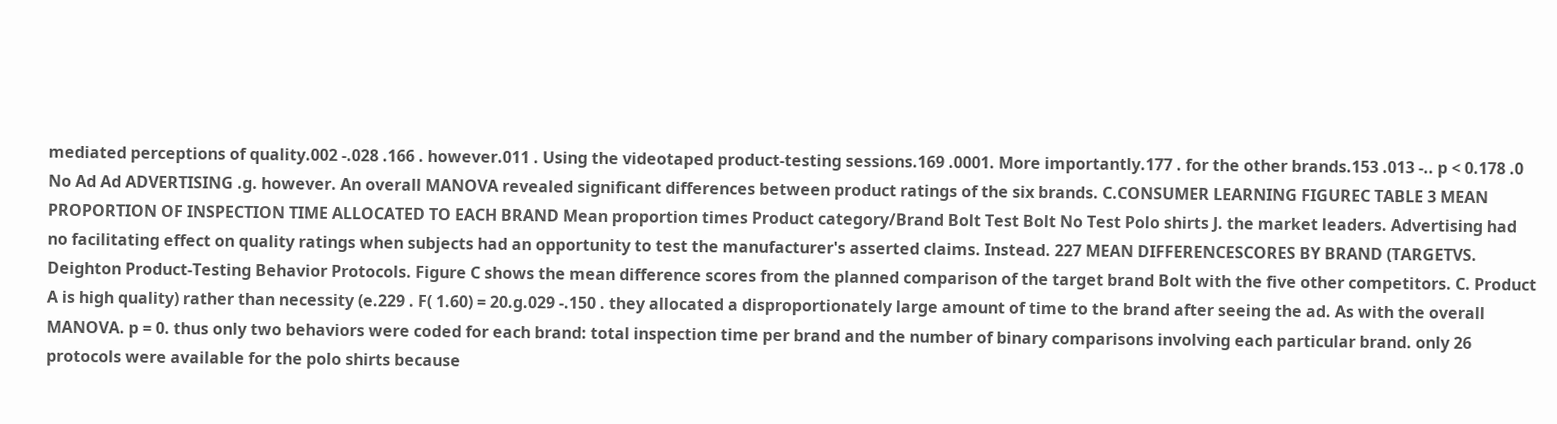mediated perceptions of quality.002 -.028 .166 . however.011 . Using the videotaped product-testing sessions.169 .0001. More importantly.177 . for the other brands.153 .013 -.. p < 0.178 .0 No Ad Ad ADVERTISING .g. however. An overall MANOVA revealed significant differences between product ratings of the six brands. C.CONSUMER LEARNING FIGUREC TABLE 3 MEAN PROPORTION OF INSPECTION TIME ALLOCATED TO EACH BRAND Mean proportion times Product category/Brand Bolt Test Bolt No Test Polo shirts J. the market leaders. Advertising had no facilitating effect on quality ratings when subjects had an opportunity to test the manufacturer's asserted claims. Instead. 227 MEAN DIFFERENCESCORES BY BRAND (TARGETVS. Deighton Product-Testing Behavior Protocols. Figure C shows the mean difference scores from the planned comparison of the target brand Bolt with the five other competitors. C. Product A is high quality) rather than necessity (e.229 . F( 1.60) = 20.g.029 -.150 . they allocated a disproportionately large amount of time to the brand after seeing the ad. As with the overall MANOVA. p = 0. thus only two behaviors were coded for each brand: total inspection time per brand and the number of binary comparisons involving each particular brand. only 26 protocols were available for the polo shirts because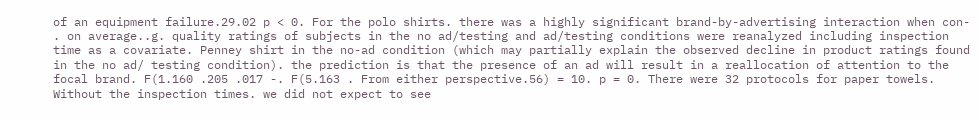of an equipment failure.29.02 p < 0. For the polo shirts. there was a highly significant brand-by-advertising interaction when con- . on average..g. quality ratings of subjects in the no ad/testing and ad/testing conditions were reanalyzed including inspection time as a covariate. Penney shirt in the no-ad condition (which may partially explain the observed decline in product ratings found in the no ad/ testing condition). the prediction is that the presence of an ad will result in a reallocation of attention to the focal brand. F(1.160 .205 .017 -. F(5.163 . From either perspective.56) = 10. p = 0. There were 32 protocols for paper towels. Without the inspection times. we did not expect to see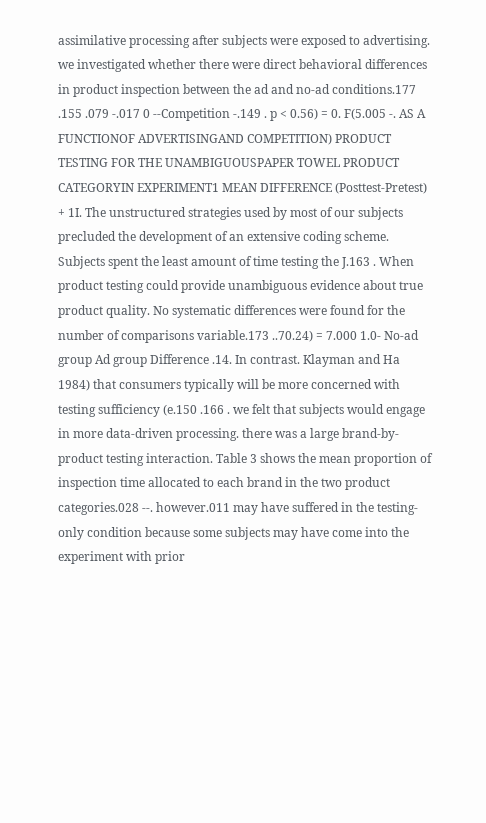assimilative processing after subjects were exposed to advertising. we investigated whether there were direct behavioral differences in product inspection between the ad and no-ad conditions.177 .155 .079 -.017 0 --Competition -.149 . p < 0.56) = 0. F(5.005 -. AS A FUNCTIONOF ADVERTISINGAND COMPETITION) PRODUCT TESTING FOR THE UNAMBIGUOUSPAPER TOWEL PRODUCT CATEGORYIN EXPERIMENT1 MEAN DIFFERENCE (Posttest-Pretest) + 1I. The unstructured strategies used by most of our subjects precluded the development of an extensive coding scheme. Subjects spent the least amount of time testing the J.163 . When product testing could provide unambiguous evidence about true product quality. No systematic differences were found for the number of comparisons variable.173 ..70.24) = 7.000 1.0- No-ad group Ad group Difference .14. In contrast. Klayman and Ha 1984) that consumers typically will be more concerned with testing sufficiency (e.150 .166 . we felt that subjects would engage in more data-driven processing. there was a large brand-by-product testing interaction. Table 3 shows the mean proportion of inspection time allocated to each brand in the two product categories.028 --. however.011 may have suffered in the testing-only condition because some subjects may have come into the experiment with prior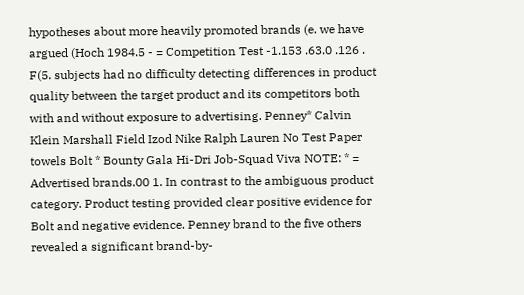hypotheses about more heavily promoted brands (e. we have argued (Hoch 1984.5 - = Competition Test -1.153 .63.0 .126 . F(5. subjects had no difficulty detecting differences in product quality between the target product and its competitors both with and without exposure to advertising. Penney* Calvin Klein Marshall Field Izod Nike Ralph Lauren No Test Paper towels Bolt * Bounty Gala Hi-Dri Job-Squad Viva NOTE: * = Advertised brands.00 1. In contrast to the ambiguous product category. Product testing provided clear positive evidence for Bolt and negative evidence. Penney brand to the five others revealed a significant brand-by-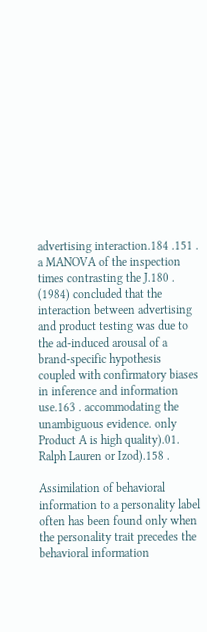advertising interaction.184 .151 . a MANOVA of the inspection times contrasting the J.180 . (1984) concluded that the interaction between advertising and product testing was due to the ad-induced arousal of a brand-specific hypothesis coupled with confirmatory biases in inference and information use.163 . accommodating the unambiguous evidence. only Product A is high quality).01. Ralph Lauren or Izod).158 .

Assimilation of behavioral information to a personality label often has been found only when the personality trait precedes the behavioral information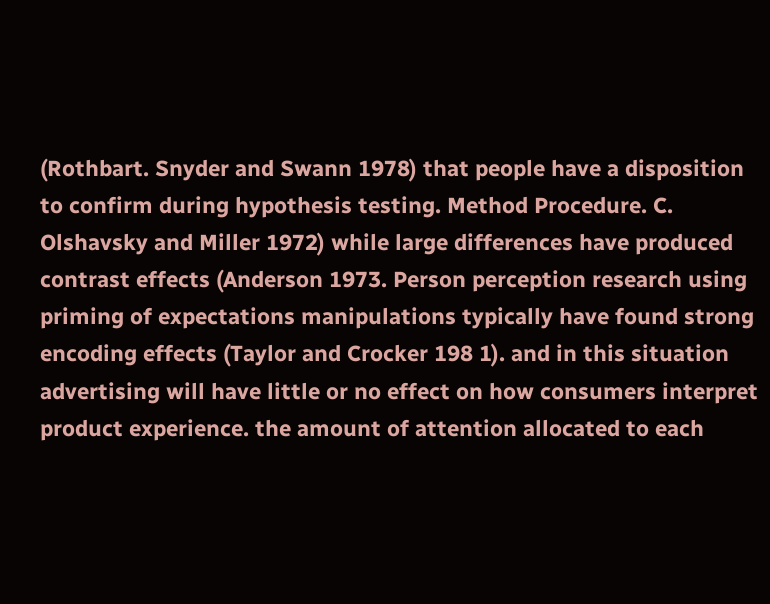(Rothbart. Snyder and Swann 1978) that people have a disposition to confirm during hypothesis testing. Method Procedure. C. Olshavsky and Miller 1972) while large differences have produced contrast effects (Anderson 1973. Person perception research using priming of expectations manipulations typically have found strong encoding effects (Taylor and Crocker 198 1). and in this situation advertising will have little or no effect on how consumers interpret product experience. the amount of attention allocated to each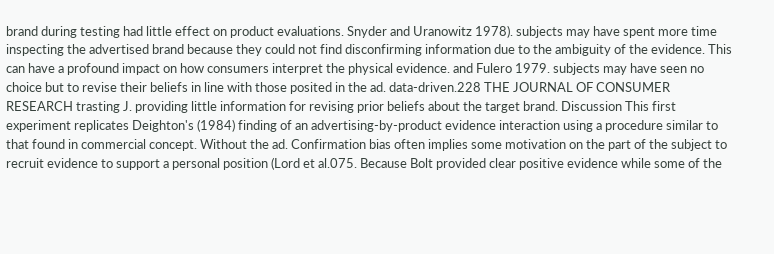brand during testing had little effect on product evaluations. Snyder and Uranowitz 1978). subjects may have spent more time inspecting the advertised brand because they could not find disconfirming information due to the ambiguity of the evidence. This can have a profound impact on how consumers interpret the physical evidence. and Fulero 1979. subjects may have seen no choice but to revise their beliefs in line with those posited in the ad. data-driven.228 THE JOURNAL OF CONSUMER RESEARCH trasting J. providing little information for revising prior beliefs about the target brand. Discussion This first experiment replicates Deighton's (1984) finding of an advertising-by-product evidence interaction using a procedure similar to that found in commercial concept. Without the ad. Confirmation bias often implies some motivation on the part of the subject to recruit evidence to support a personal position (Lord et al.075. Because Bolt provided clear positive evidence while some of the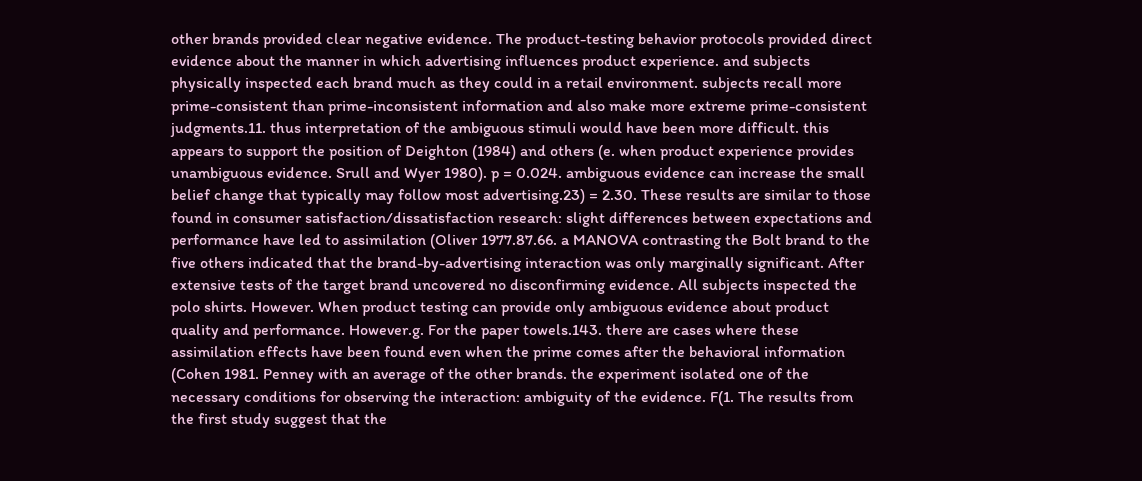other brands provided clear negative evidence. The product-testing behavior protocols provided direct evidence about the manner in which advertising influences product experience. and subjects physically inspected each brand much as they could in a retail environment. subjects recall more prime-consistent than prime-inconsistent information and also make more extreme prime-consistent judgments.11. thus interpretation of the ambiguous stimuli would have been more difficult. this appears to support the position of Deighton (1984) and others (e. when product experience provides unambiguous evidence. Srull and Wyer 1980). p = 0.024. ambiguous evidence can increase the small belief change that typically may follow most advertising.23) = 2.30. These results are similar to those found in consumer satisfaction/dissatisfaction research: slight differences between expectations and performance have led to assimilation (Oliver 1977.87.66. a MANOVA contrasting the Bolt brand to the five others indicated that the brand-by-advertising interaction was only marginally significant. After extensive tests of the target brand uncovered no disconfirming evidence. All subjects inspected the polo shirts. However. When product testing can provide only ambiguous evidence about product quality and performance. However.g. For the paper towels.143. there are cases where these assimilation effects have been found even when the prime comes after the behavioral information (Cohen 1981. Penney with an average of the other brands. the experiment isolated one of the necessary conditions for observing the interaction: ambiguity of the evidence. F(1. The results from the first study suggest that the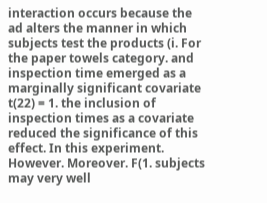interaction occurs because the ad alters the manner in which subjects test the products (i. For the paper towels category. and inspection time emerged as a marginally significant covariate t(22) = 1. the inclusion of inspection times as a covariate reduced the significance of this effect. In this experiment. However. Moreover. F(1. subjects may very well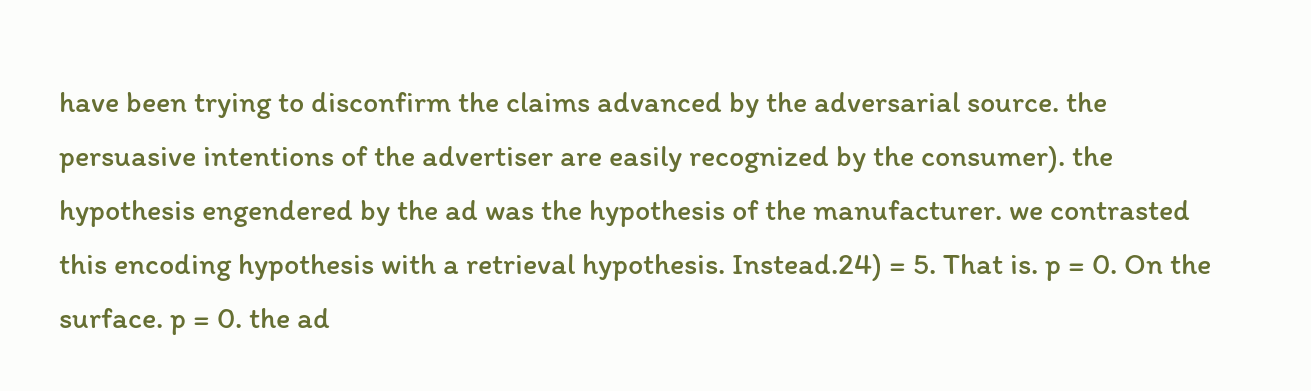have been trying to disconfirm the claims advanced by the adversarial source. the persuasive intentions of the advertiser are easily recognized by the consumer). the hypothesis engendered by the ad was the hypothesis of the manufacturer. we contrasted this encoding hypothesis with a retrieval hypothesis. Instead.24) = 5. That is. p = 0. On the surface. p = 0. the ad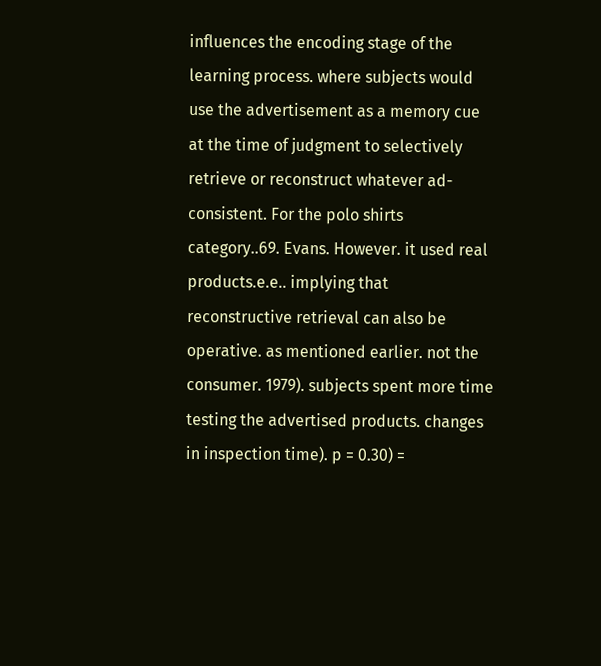influences the encoding stage of the learning process. where subjects would use the advertisement as a memory cue at the time of judgment to selectively retrieve or reconstruct whatever ad-consistent. For the polo shirts category..69. Evans. However. it used real products.e.e.. implying that reconstructive retrieval can also be operative. as mentioned earlier. not the consumer. 1979). subjects spent more time testing the advertised products. changes in inspection time). p = 0.30) =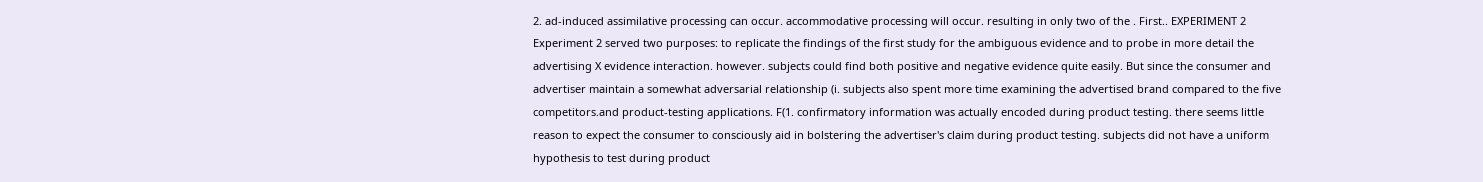2. ad-induced assimilative processing can occur. accommodative processing will occur. resulting in only two of the . First.. EXPERIMENT 2 Experiment 2 served two purposes: to replicate the findings of the first study for the ambiguous evidence and to probe in more detail the advertising X evidence interaction. however. subjects could find both positive and negative evidence quite easily. But since the consumer and advertiser maintain a somewhat adversarial relationship (i. subjects also spent more time examining the advertised brand compared to the five competitors.and product-testing applications. F(1. confirmatory information was actually encoded during product testing. there seems little reason to expect the consumer to consciously aid in bolstering the advertiser's claim during product testing. subjects did not have a uniform hypothesis to test during product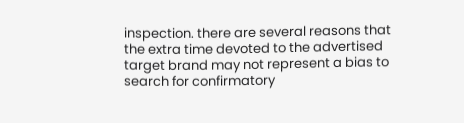inspection. there are several reasons that the extra time devoted to the advertised target brand may not represent a bias to search for confirmatory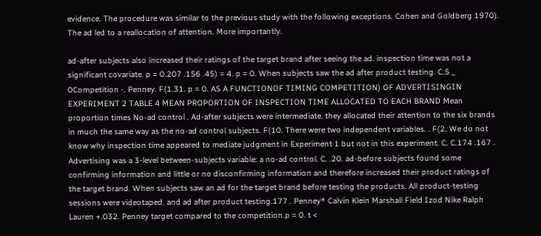evidence. The procedure was similar to the previous study with the following exceptions. Cohen and Goldberg 1970). The ad led to a reallocation of attention. More importantly.

ad-after subjects also increased their ratings of the target brand after seeing the ad. inspection time was not a significant covariate. p = 0.207 .156 .45) = 4. p = 0. When subjects saw the ad after product testing. C.5 _ 0Competition -. Penney. F(1.31. p = 0. AS A FUNCTIONOF TIMING COMPETITION) OF ADVERTISINGIN EXPERIMENT 2 TABLE 4 MEAN PROPORTION OF INSPECTION TIME ALLOCATED TO EACH BRAND Mean proportion times No-ad control . Ad-after subjects were intermediate. they allocated their attention to the six brands in much the same way as the no-ad control subjects. F(10. There were two independent variables. . F(2. We do not know why inspection time appeared to mediate judgment in Experiment 1 but not in this experiment. C. C.174 .167 . Advertising was a 3-level between-subjects variable: a no-ad control. C. .20. ad-before subjects found some confirming information and little or no disconfirming information and therefore increased their product ratings of the target brand. When subjects saw an ad for the target brand before testing the products. All product-testing sessions were videotaped. and ad after product testing.177 . Penney* Calvin Klein Marshall Field Izod Nike Ralph Lauren +.032. Penney target compared to the competition.p = 0. t <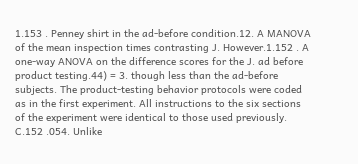1.153 . Penney shirt in the ad-before condition.12. A MANOVA of the mean inspection times contrasting J. However.1.152 . A one-way ANOVA on the difference scores for the J. ad before product testing.44) = 3. though less than the ad-before subjects. The product-testing behavior protocols were coded as in the first experiment. All instructions to the six sections of the experiment were identical to those used previously. C.152 .054. Unlike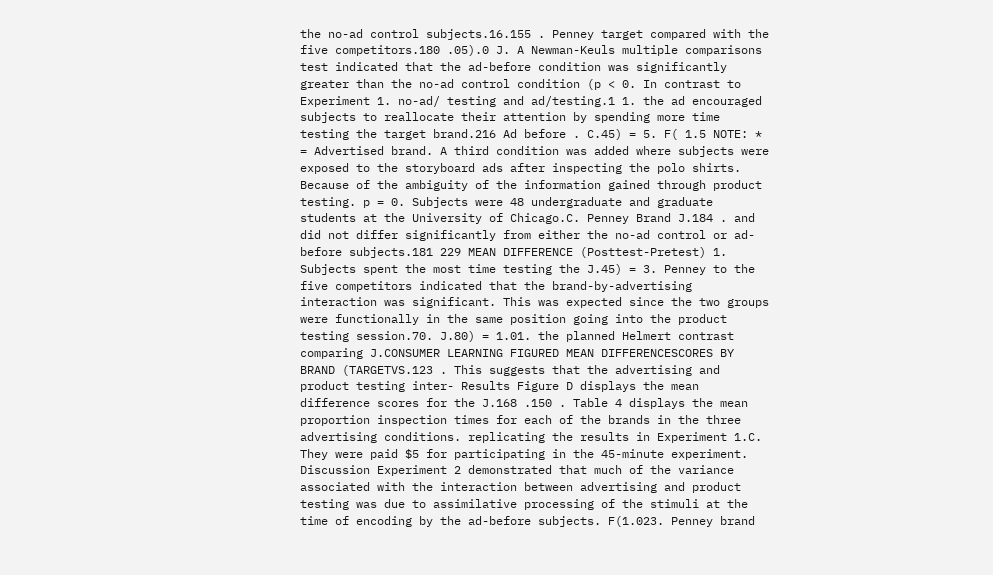the no-ad control subjects.16.155 . Penney target compared with the five competitors.180 .05).0 J. A Newman-Keuls multiple comparisons test indicated that the ad-before condition was significantly greater than the no-ad control condition (p < 0. In contrast to Experiment 1. no-ad/ testing and ad/testing.1 1. the ad encouraged subjects to reallocate their attention by spending more time testing the target brand.216 Ad before . C.45) = 5. F( 1.5 NOTE: * = Advertised brand. A third condition was added where subjects were exposed to the storyboard ads after inspecting the polo shirts. Because of the ambiguity of the information gained through product testing. p = 0. Subjects were 48 undergraduate and graduate students at the University of Chicago.C. Penney Brand J.184 . and did not differ significantly from either the no-ad control or ad-before subjects.181 229 MEAN DIFFERENCE (Posttest-Pretest) 1. Subjects spent the most time testing the J.45) = 3. Penney to the five competitors indicated that the brand-by-advertising interaction was significant. This was expected since the two groups were functionally in the same position going into the product testing session.70. J.80) = 1.01. the planned Helmert contrast comparing J.CONSUMER LEARNING FIGURED MEAN DIFFERENCESCORES BY BRAND (TARGETVS.123 . This suggests that the advertising and product testing inter- Results Figure D displays the mean difference scores for the J.168 .150 . Table 4 displays the mean proportion inspection times for each of the brands in the three advertising conditions. replicating the results in Experiment 1.C. They were paid $5 for participating in the 45-minute experiment. Discussion Experiment 2 demonstrated that much of the variance associated with the interaction between advertising and product testing was due to assimilative processing of the stimuli at the time of encoding by the ad-before subjects. F(1.023. Penney brand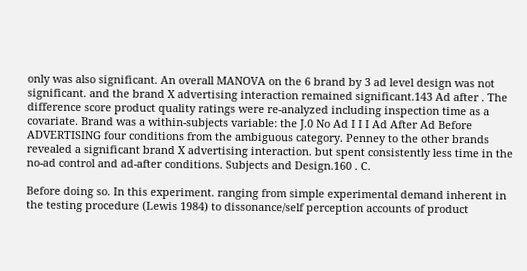only was also significant. An overall MANOVA on the 6 brand by 3 ad level design was not significant. and the brand X advertising interaction remained significant.143 Ad after . The difference score product quality ratings were re-analyzed including inspection time as a covariate. Brand was a within-subjects variable: the J.0 No Ad I I I Ad After Ad Before ADVERTISING four conditions from the ambiguous category. Penney to the other brands revealed a significant brand X advertising interaction. but spent consistently less time in the no-ad control and ad-after conditions. Subjects and Design.160 . C.

Before doing so. In this experiment. ranging from simple experimental demand inherent in the testing procedure (Lewis 1984) to dissonance/self perception accounts of product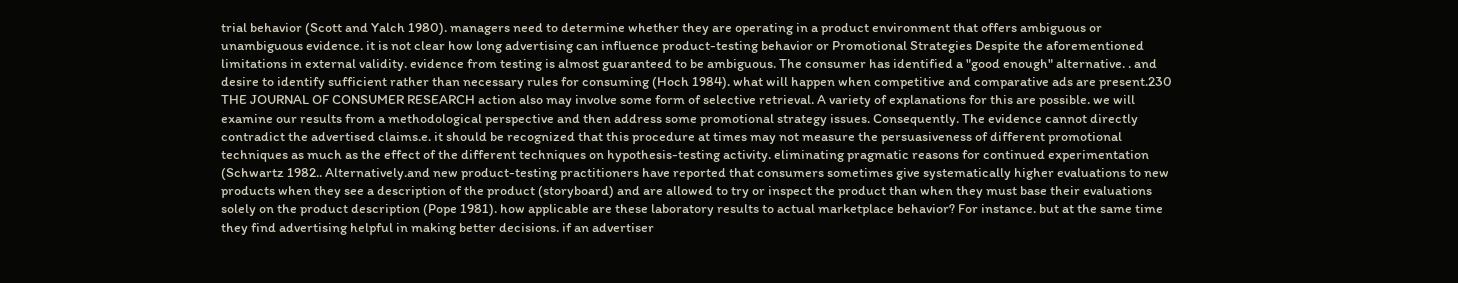trial behavior (Scott and Yalch 1980). managers need to determine whether they are operating in a product environment that offers ambiguous or unambiguous evidence. it is not clear how long advertising can influence product-testing behavior or Promotional Strategies Despite the aforementioned limitations in external validity. evidence from testing is almost guaranteed to be ambiguous. The consumer has identified a "good enough" alternative. . and desire to identify sufficient rather than necessary rules for consuming (Hoch 1984). what will happen when competitive and comparative ads are present.230 THE JOURNAL OF CONSUMER RESEARCH action also may involve some form of selective retrieval. A variety of explanations for this are possible. we will examine our results from a methodological perspective and then address some promotional strategy issues. Consequently. The evidence cannot directly contradict the advertised claims.e. it should be recognized that this procedure at times may not measure the persuasiveness of different promotional techniques as much as the effect of the different techniques on hypothesis-testing activity. eliminating pragmatic reasons for continued experimentation (Schwartz 1982.. Alternatively.and new product-testing practitioners have reported that consumers sometimes give systematically higher evaluations to new products when they see a description of the product (storyboard) and are allowed to try or inspect the product than when they must base their evaluations solely on the product description (Pope 1981). how applicable are these laboratory results to actual marketplace behavior? For instance. but at the same time they find advertising helpful in making better decisions. if an advertiser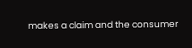makes a claim and the consumer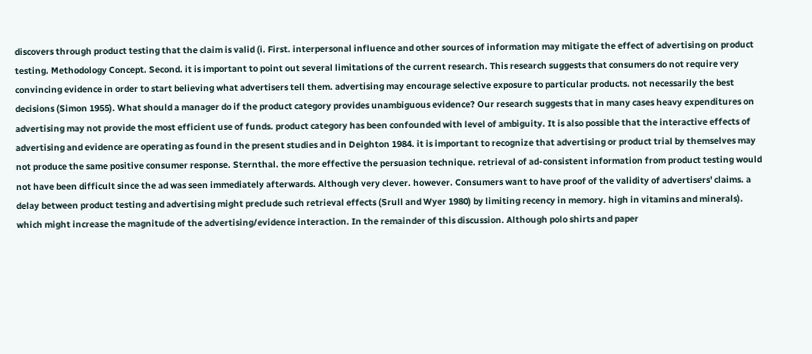discovers through product testing that the claim is valid (i. First. interpersonal influence and other sources of information may mitigate the effect of advertising on product testing. Methodology Concept. Second. it is important to point out several limitations of the current research. This research suggests that consumers do not require very convincing evidence in order to start believing what advertisers tell them. advertising may encourage selective exposure to particular products. not necessarily the best decisions (Simon 1955). What should a manager do if the product category provides unambiguous evidence? Our research suggests that in many cases heavy expenditures on advertising may not provide the most efficient use of funds. product category has been confounded with level of ambiguity. It is also possible that the interactive effects of advertising and evidence are operating as found in the present studies and in Deighton 1984. it is important to recognize that advertising or product trial by themselves may not produce the same positive consumer response. Sternthal. the more effective the persuasion technique. retrieval of ad-consistent information from product testing would not have been difficult since the ad was seen immediately afterwards. Although very clever. however. Consumers want to have proof of the validity of advertisers' claims. a delay between product testing and advertising might preclude such retrieval effects (Srull and Wyer 1980) by limiting recency in memory. high in vitamins and minerals). which might increase the magnitude of the advertising/evidence interaction. In the remainder of this discussion. Although polo shirts and paper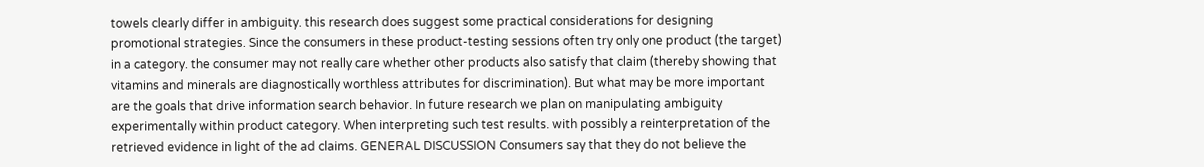towels clearly differ in ambiguity. this research does suggest some practical considerations for designing promotional strategies. Since the consumers in these product-testing sessions often try only one product (the target) in a category. the consumer may not really care whether other products also satisfy that claim (thereby showing that vitamins and minerals are diagnostically worthless attributes for discrimination). But what may be more important are the goals that drive information search behavior. In future research we plan on manipulating ambiguity experimentally within product category. When interpreting such test results. with possibly a reinterpretation of the retrieved evidence in light of the ad claims. GENERAL DISCUSSION Consumers say that they do not believe the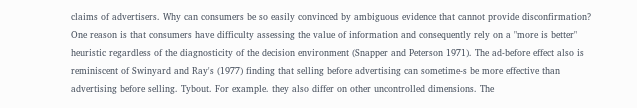claims of advertisers. Why can consumers be so easily convinced by ambiguous evidence that cannot provide disconfirmation? One reason is that consumers have difficulty assessing the value of information and consequently rely on a "more is better" heuristic regardless of the diagnosticity of the decision environment (Snapper and Peterson 1971). The ad-before effect also is reminiscent of Swinyard and Ray's (1977) finding that selling before advertising can sometime-s be more effective than advertising before selling. Tybout. For example. they also differ on other uncontrolled dimensions. The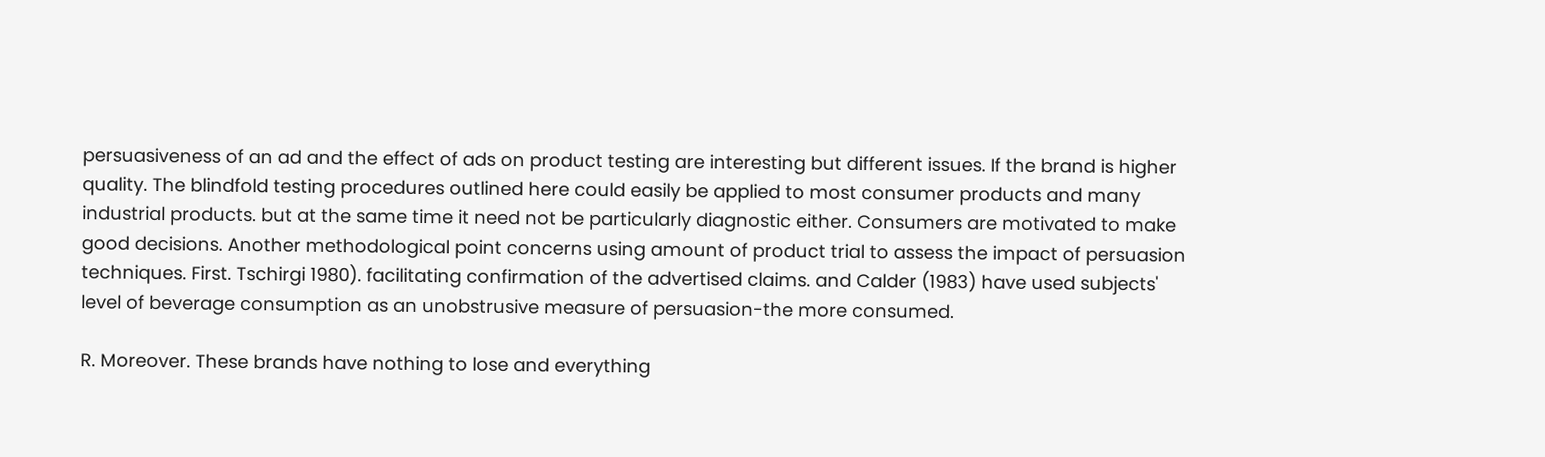persuasiveness of an ad and the effect of ads on product testing are interesting but different issues. If the brand is higher quality. The blindfold testing procedures outlined here could easily be applied to most consumer products and many industrial products. but at the same time it need not be particularly diagnostic either. Consumers are motivated to make good decisions. Another methodological point concerns using amount of product trial to assess the impact of persuasion techniques. First. Tschirgi 1980). facilitating confirmation of the advertised claims. and Calder (1983) have used subjects' level of beverage consumption as an unobstrusive measure of persuasion-the more consumed.

R. Moreover. These brands have nothing to lose and everything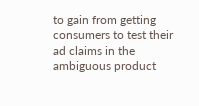to gain from getting consumers to test their ad claims in the ambiguous product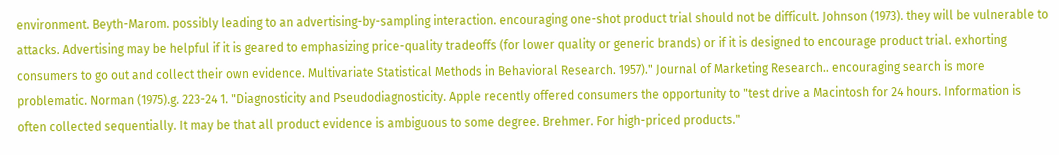environment. Beyth-Marom. possibly leading to an advertising-by-sampling interaction. encouraging one-shot product trial should not be difficult. Johnson (1973). they will be vulnerable to attacks. Advertising may be helpful if it is geared to emphasizing price-quality tradeoffs (for lower quality or generic brands) or if it is designed to encourage product trial. exhorting consumers to go out and collect their own evidence. Multivariate Statistical Methods in Behavioral Research. 1957)." Journal of Marketing Research.. encouraging search is more problematic. Norman (1975).g. 223-24 1. "Diagnosticity and Pseudodiagnosticity. Apple recently offered consumers the opportunity to "test drive a Macintosh for 24 hours. Information is often collected sequentially. It may be that all product evidence is ambiguous to some degree. Brehmer. For high-priced products."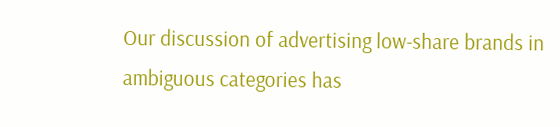Our discussion of advertising low-share brands in ambiguous categories has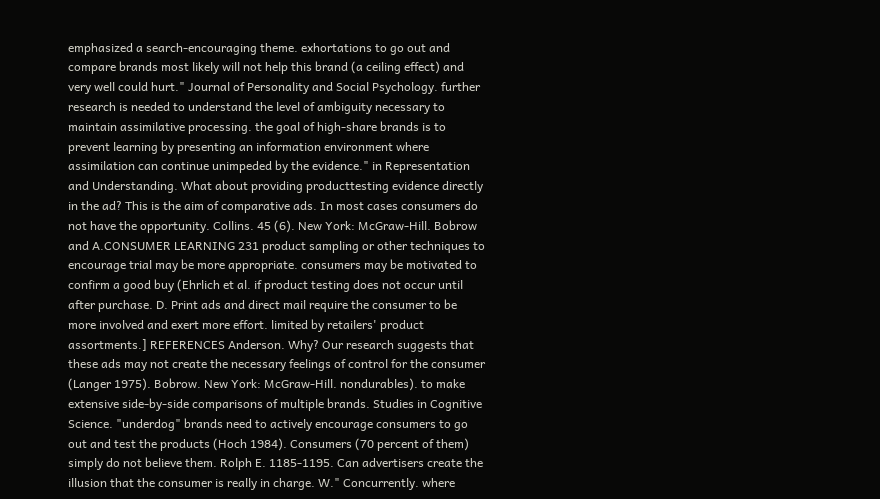emphasized a search-encouraging theme. exhortations to go out and compare brands most likely will not help this brand (a ceiling effect) and very well could hurt." Journal of Personality and Social Psychology. further research is needed to understand the level of ambiguity necessary to maintain assimilative processing. the goal of high-share brands is to prevent learning by presenting an information environment where assimilation can continue unimpeded by the evidence." in Representation and Understanding. What about providing producttesting evidence directly in the ad? This is the aim of comparative ads. In most cases consumers do not have the opportunity. Collins. 45 (6). New York: McGraw-Hill. Bobrow and A.CONSUMER LEARNING 231 product sampling or other techniques to encourage trial may be more appropriate. consumers may be motivated to confirm a good buy (Ehrlich et al. if product testing does not occur until after purchase. D. Print ads and direct mail require the consumer to be more involved and exert more effort. limited by retailers' product assortments.] REFERENCES Anderson. Why? Our research suggests that these ads may not create the necessary feelings of control for the consumer (Langer 1975). Bobrow. New York: McGraw-Hill. nondurables). to make extensive side-by-side comparisons of multiple brands. Studies in Cognitive Science. "underdog" brands need to actively encourage consumers to go out and test the products (Hoch 1984). Consumers (70 percent of them) simply do not believe them. Rolph E. 1185-1195. Can advertisers create the illusion that the consumer is really in charge. W." Concurrently. where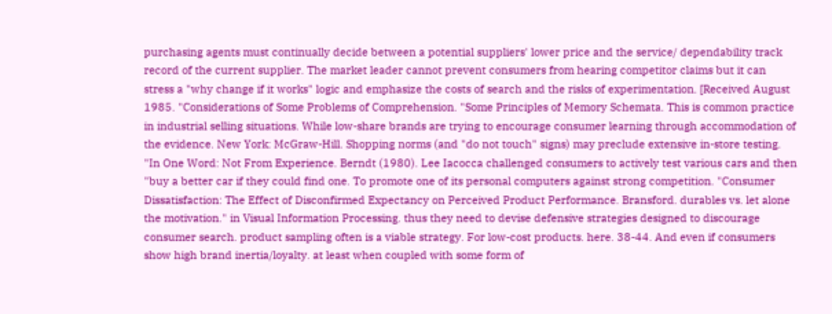purchasing agents must continually decide between a potential suppliers' lower price and the service/ dependability track record of the current supplier. The market leader cannot prevent consumers from hearing competitor claims but it can stress a "why change if it works" logic and emphasize the costs of search and the risks of experimentation. [Received August 1985. "Considerations of Some Problems of Comprehension. "Some Principles of Memory Schemata. This is common practice in industrial selling situations. While low-share brands are trying to encourage consumer learning through accommodation of the evidence. New York: McGraw-Hill. Shopping norms (and "do not touch" signs) may preclude extensive in-store testing. "In One Word: Not From Experience. Berndt (1980). Lee Iacocca challenged consumers to actively test various cars and then "buy a better car if they could find one. To promote one of its personal computers against strong competition. "Consumer Dissatisfaction: The Effect of Disconfirmed Expectancy on Perceived Product Performance. Bransford. durables vs. let alone the motivation." in Visual Information Processing. thus they need to devise defensive strategies designed to discourage consumer search. product sampling often is a viable strategy. For low-cost products. here. 38-44. And even if consumers show high brand inertia/loyalty. at least when coupled with some form of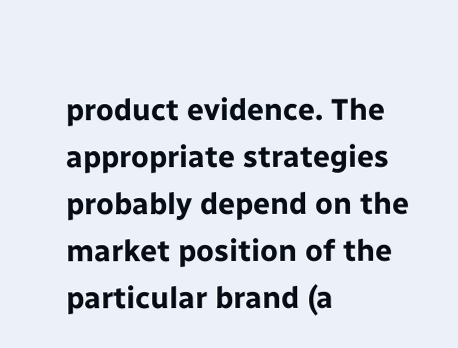product evidence. The appropriate strategies probably depend on the market position of the particular brand (a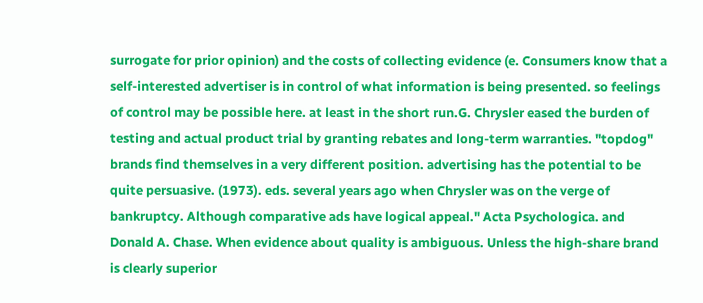surrogate for prior opinion) and the costs of collecting evidence (e. Consumers know that a self-interested advertiser is in control of what information is being presented. so feelings of control may be possible here. at least in the short run.G. Chrysler eased the burden of testing and actual product trial by granting rebates and long-term warranties. "topdog" brands find themselves in a very different position. advertising has the potential to be quite persuasive. (1973). eds. several years ago when Chrysler was on the verge of bankruptcy. Although comparative ads have logical appeal." Acta Psychologica. and Donald A. Chase. When evidence about quality is ambiguous. Unless the high-share brand is clearly superior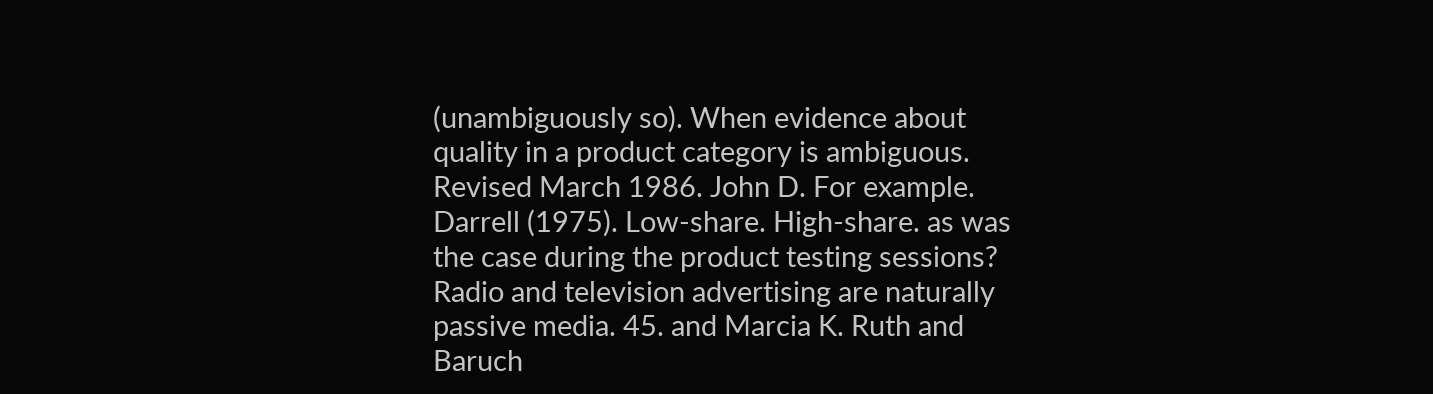(unambiguously so). When evidence about quality in a product category is ambiguous. Revised March 1986. John D. For example. Darrell (1975). Low-share. High-share. as was the case during the product testing sessions? Radio and television advertising are naturally passive media. 45. and Marcia K. Ruth and Baruch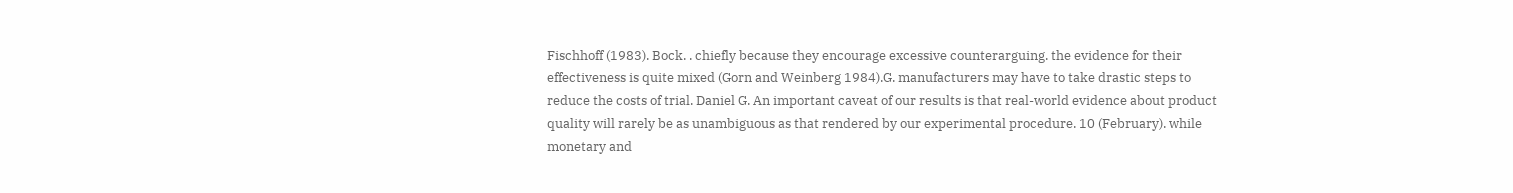Fischhoff (1983). Bock. . chiefly because they encourage excessive counterarguing. the evidence for their effectiveness is quite mixed (Gorn and Weinberg 1984).G. manufacturers may have to take drastic steps to reduce the costs of trial. Daniel G. An important caveat of our results is that real-world evidence about product quality will rarely be as unambiguous as that rendered by our experimental procedure. 10 (February). while monetary and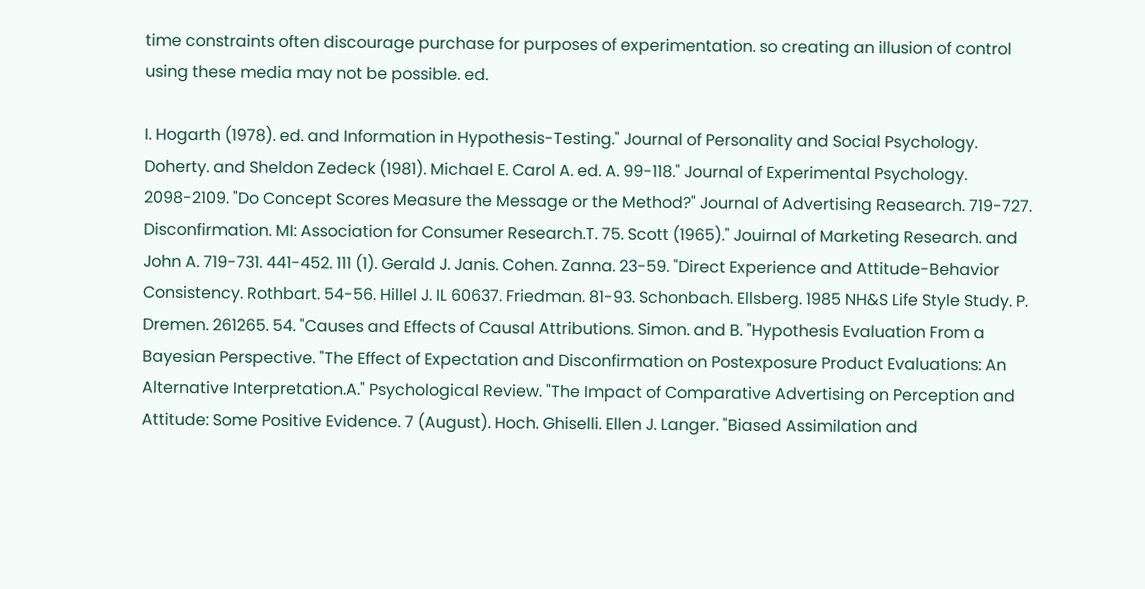time constraints often discourage purchase for purposes of experimentation. so creating an illusion of control using these media may not be possible. ed.

I. Hogarth (1978). ed. and Information in Hypothesis-Testing." Journal of Personality and Social Psychology. Doherty. and Sheldon Zedeck (1981). Michael E. Carol A. ed. A. 99-118." Journal of Experimental Psychology. 2098-2109. "Do Concept Scores Measure the Message or the Method?" Journal of Advertising Reasearch. 719-727. Disconfirmation. MI: Association for Consumer Research.T. 75. Scott (1965)." Jouirnal of Marketing Research. and John A. 719-731. 441-452. 111 (1). Gerald J. Janis. Cohen. Zanna. 23-59. "Direct Experience and Attitude-Behavior Consistency. Rothbart. 54-56. Hillel J. IL 60637. Friedman. 81-93. Schonbach. Ellsberg. 1985 NH&S Life Style Study. P. Dremen. 261265. 54. "Causes and Effects of Causal Attributions. Simon. and B. "Hypothesis Evaluation From a Bayesian Perspective. "The Effect of Expectation and Disconfirmation on Postexposure Product Evaluations: An Alternative Interpretation.A." Psychological Review. "The Impact of Comparative Advertising on Perception and Attitude: Some Positive Evidence. 7 (August). Hoch. Ghiselli. Ellen J. Langer. "Biased Assimilation and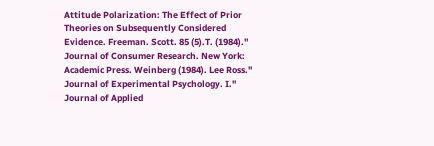Attitude Polarization: The Effect of Prior Theories on Subsequently Considered Evidence. Freeman. Scott. 85 (5).T. (1984)." Journal of Consumer Research. New York: Academic Press. Weinberg (1984). Lee Ross." Journal of Experimental Psychology. I." Journal of Applied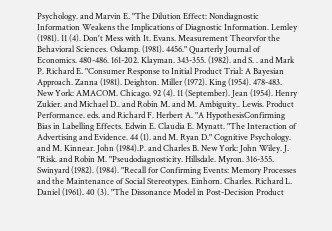Psychology. and Marvin E. "The Dilution Effect: Nondiagnostic Information Weakens the Implications of Diagnostic Information. Lemley (1981). 11 (4). Don't Mess with It. Evans. Measurement Theorvfor the Behavioral Sciences. Oskamp. (1981). 4456." Quarterly Journal of Economics. 480-486. 161-202. Klayman. 343-355. (1982). and S. . and Mark P. Richard E. "Consumer Response to Initial Product Trial: A Bayesian Approach. Zanna (1981). Deighton. Miller (1972). King (1954). 478-483. New York: AMACOM. Chicago. 92 (4). 11 (September). Jean (1954). Henry Zukier. and Michael D.. and Robin M. and M. Ambiguity.. Lewis. Product Performance. eds. and Richard F. Herbert A. "A HypothesisConfirming Bias in Labelling Effects. Edwin E. Claudia E. Mynatt. "The Interaction of Advertising and Evidence. 44 (1). and M. Ryan D." Cognitive Psychology. and M. Kinnear. John (1984).P. and Charles B. New York: John Wiley. J. "Risk. and Robin M. "Pseudodiagnosticity. Hillsdale. Myron. 316-355. Swinyard (1982). (1984). "Recall for Confirming Events: Memory Processes and the Maintenance of Social Stereotypes. Einhorn. Charles. Richard L. Daniel (1961). 40 (3). "The Dissonance Model in Post-Decision Product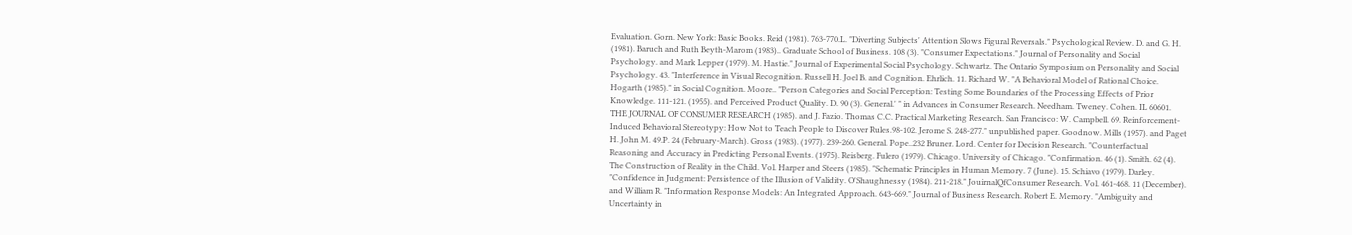Evaluation. Gorn. New York: Basic Books. Reid (1981). 763-770.L. "Diverting Subjects' Attention Slows Figural Reversals." Psychological Review. D. and G. H. (1981). Baruch and Ruth Beyth-Marom (1983).. Graduate School of Business. 108 (3). "Consumer Expectations." Journal of Personality and Social Psychology. and Mark Lepper (1979). M. Hastie." Journal of Experimental Social Psychology. Schwartz. The Ontario Symposium on Personality and Social Psychology. 43. "Interference in Visual Recognition. Russell H. Joel B. and Cognition. Ehrlich. 11. Richard W. "A Behavioral Model of Rational Choice. Hogarth (1985)." in Social Cognition. Moore.. "Person Categories and Social Perception: Testing Some Boundaries of the Processing Effects of Prior Knowledge. 111-121. (1955). and Perceived Product Quality. D. 90 (3). General.' " in Advances in Consumer Research. Needham. Tweney. Cohen. IL 60601. THE JOURNAL OF CONSUMER RESEARCH (1985). and J. Fazio. Thomas C.C. Practical Marketing Research. San Francisco: W. Campbell. 69. Reinforcement-Induced Behavioral Stereotypy: How Not to Teach People to Discover Rules.98-102. Jerome S. 248-277." unpublished paper. Goodnow. Mills (1957). and Paget H. John M. 49.P. 24 (February-March). Gross (1983). (1977). 239-260. General. Pope..232 Bruner. Lord. Center for Decision Research. "Counterfactual Reasoning and Accuracy in Predicting Personal Events. (1975). Reisberg. Fulero (1979). Chicago. University of Chicago. "Confirmation. 46 (1). Smith. 62 (4). The Construction of Reality in the Child. Vol. Harper and Steers (1985). "Schematic Principles in Human Memory. 7 (June). 15. Schiavo (1979). Darley. "Confidence in Judgment: Persistence of the Illusion of Validity. O'Shaughnessy (1984). 211-218." JouirnalQfConsumer Research. Vol. 461-468. 11 (December). and William R. "Information Response Models: An Integrated Approach. 643-669." Journal of Business Research. Robert E. Memory. "Ambiguity and Uncertainty in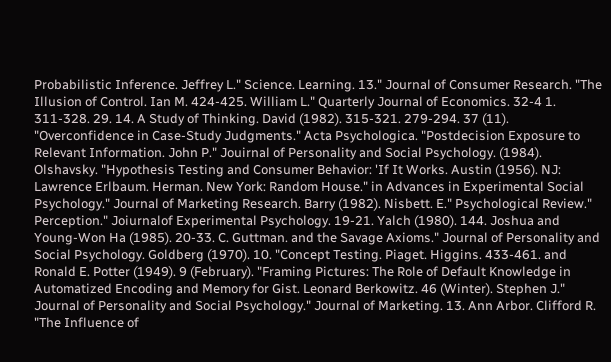Probabilistic Inference. Jeffrey L." Science. Learning. 13." Journal of Consumer Research. "The Illusion of Control. Ian M. 424-425. William L." Quarterly Journal of Economics. 32-4 1. 311-328. 29. 14. A Study of Thinking. David (1982). 315-321. 279-294. 37 (11). "Overconfidence in Case-Study Judgments." Acta Psychologica. "Postdecision Exposure to Relevant Information. John P." Jouirnal of Personality and Social Psychology. (1984). Olshavsky. "Hypothesis Testing and Consumer Behavior: 'If It Works. Austin (1956). NJ: Lawrence Erlbaum. Herman. New York: Random House." in Advances in Experimental Social Psychology." Journal of Marketing Research. Barry (1982). Nisbett. E." Psychological Review." Perception." Joiurnalof Experimental Psychology. 19-21. Yalch (1980). 144. Joshua and Young-Won Ha (1985). 20-33. C. Guttman. and the Savage Axioms." Journal of Personality and Social Psychology. Goldberg (1970). 10. "Concept Testing. Piaget. Higgins. 433-461. and Ronald E. Potter (1949). 9 (February). "Framing Pictures: The Role of Default Knowledge in Automatized Encoding and Memory for Gist. Leonard Berkowitz. 46 (Winter). Stephen J." Journal of Personality and Social Psychology." Journal of Marketing. 13. Ann Arbor. Clifford R. "The Influence of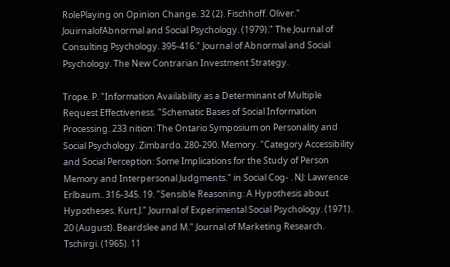RolePlaying on Opinion Change. 32 (2). Fischhoff. Oliver." JouirnalofAbnormal and Social Psychology. (1979)." The Journal of Consulting Psychology. 395-416." Journal of Abnormal and Social Psychology. The New Contrarian Investment Strategy.

Trope. P. "Information Availability as a Determinant of Multiple Request Effectiveness. "Schematic Bases of Social Information Processing. 233 nition: The Ontario Symposium on Personality and Social Psychology. Zimbardo. 280-290. Memory. "Category Accessibility and Social Perception: Some Implications for the Study of Person Memory and Interpersonal Judgments." in Social Cog- . NJ: Lawrence Erlbaum.. 316-345. 19. "Sensible Reasoning: A Hypothesis about Hypotheses. Kurt J." Journal of Experimental Social Psychology. (1971). 20 (August). Beardslee and M." Journal of Marketing Research. Tschirgi. (1965). 11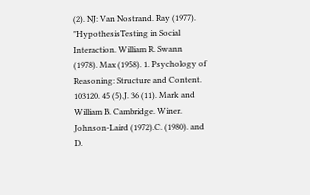(2). NJ: Van Nostrand. Ray (1977). "HypothesisTesting in Social Interaction. William R. Swann (1978). Max (1958). 1. Psychology of Reasoning: Structure and Content. 103120. 45 (5).J. 36 (11). Mark and William B. Cambridge. Winer. Johnson-Laird (1972).C. (1980). and D.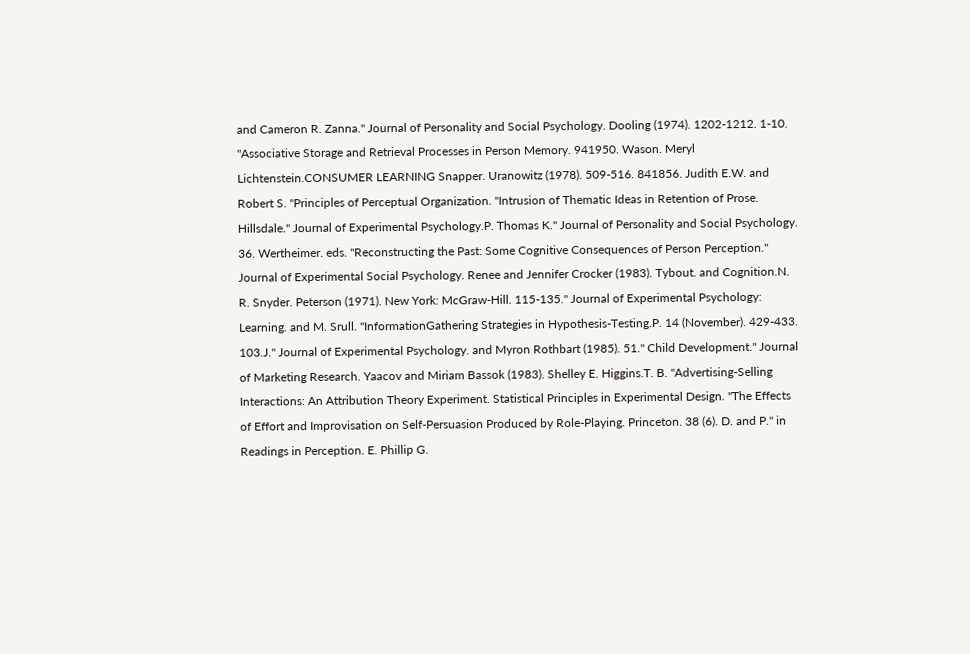and Cameron R. Zanna." Journal of Personality and Social Psychology. Dooling (1974). 1202-1212. 1-10. "Associative Storage and Retrieval Processes in Person Memory. 941950. Wason. Meryl Lichtenstein.CONSUMER LEARNING Snapper. Uranowitz (1978). 509-516. 841856. Judith E.W. and Robert S. "Principles of Perceptual Organization. "Intrusion of Thematic Ideas in Retention of Prose. Hillsdale." Journal of Experimental Psychology.P. Thomas K." Journal of Personality and Social Psychology. 36. Wertheimer. eds. "Reconstructing the Past: Some Cognitive Consequences of Person Perception." Journal of Experimental Social Psychology. Renee and Jennifer Crocker (1983). Tybout. and Cognition.N. R. Snyder. Peterson (1971). New York: McGraw-Hill. 115-135." Journal of Experimental Psychology: Learning. and M. Srull. "InformationGathering Strategies in Hypothesis-Testing.P. 14 (November). 429-433. 103.J." Journal of Experimental Psychology. and Myron Rothbart (1985). 51." Child Development." Journal of Marketing Research. Yaacov and Miriam Bassok (1983). Shelley E. Higgins.T. B. "Advertising-Selling Interactions: An Attribution Theory Experiment. Statistical Principles in Experimental Design. "The Effects of Effort and Improvisation on Self-Persuasion Produced by Role-Playing. Princeton. 38 (6). D. and P." in Readings in Perception. E. Phillip G.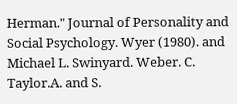Herman." Journal of Personality and Social Psychology. Wyer (1980). and Michael L. Swinyard. Weber. C. Taylor.A. and S.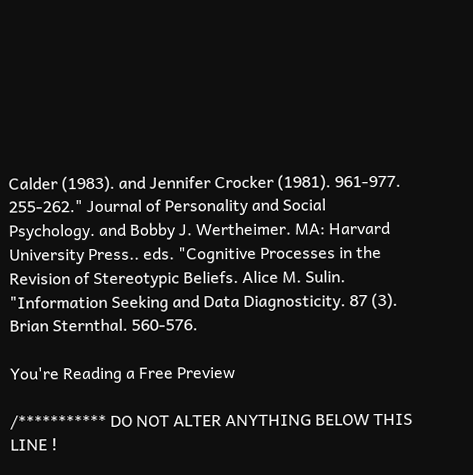Calder (1983). and Jennifer Crocker (1981). 961-977. 255-262." Journal of Personality and Social Psychology. and Bobby J. Wertheimer. MA: Harvard University Press.. eds. "Cognitive Processes in the Revision of Stereotypic Beliefs. Alice M. Sulin. "Information Seeking and Data Diagnosticity. 87 (3). Brian Sternthal. 560-576.

You're Reading a Free Preview

/*********** DO NOT ALTER ANYTHING BELOW THIS LINE !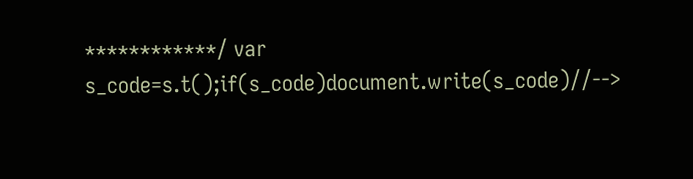************/ var s_code=s.t();if(s_code)document.write(s_code)//-->